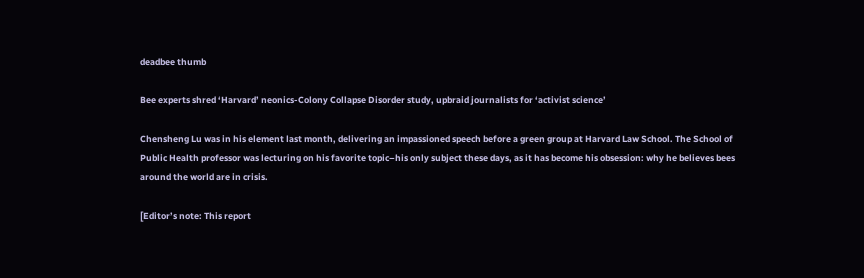deadbee thumb

Bee experts shred ‘Harvard’ neonics-Colony Collapse Disorder study, upbraid journalists for ‘activist science’

Chensheng Lu was in his element last month, delivering an impassioned speech before a green group at Harvard Law School. The School of Public Health professor was lecturing on his favorite topic–his only subject these days, as it has become his obsession: why he believes bees around the world are in crisis.

[Editor’s note: This report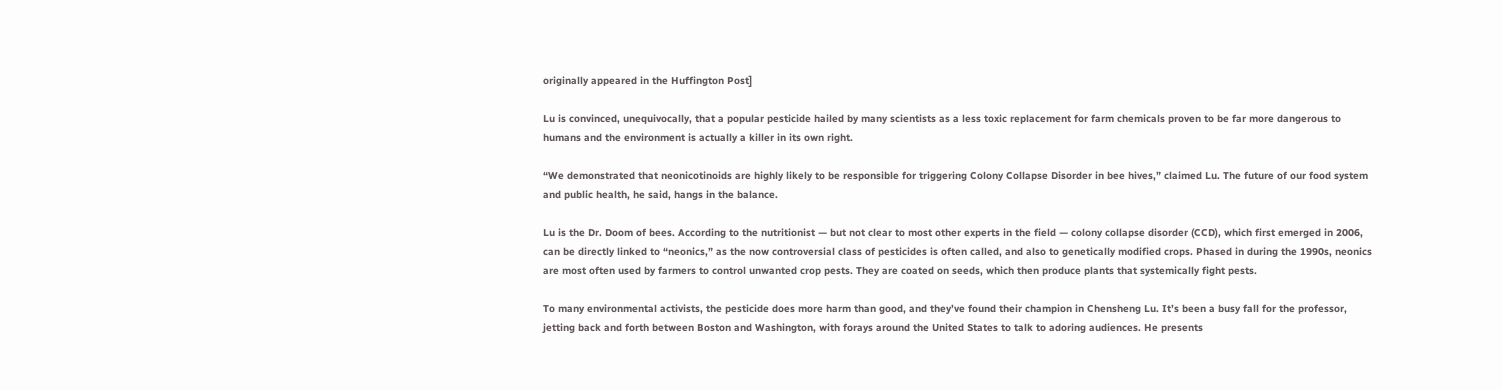originally appeared in the Huffington Post]

Lu is convinced, unequivocally, that a popular pesticide hailed by many scientists as a less toxic replacement for farm chemicals proven to be far more dangerous to humans and the environment is actually a killer in its own right.

“We demonstrated that neonicotinoids are highly likely to be responsible for triggering Colony Collapse Disorder in bee hives,” claimed Lu. The future of our food system and public health, he said, hangs in the balance.

Lu is the Dr. Doom of bees. According to the nutritionist — but not clear to most other experts in the field — colony collapse disorder (CCD), which first emerged in 2006, can be directly linked to “neonics,” as the now controversial class of pesticides is often called, and also to genetically modified crops. Phased in during the 1990s, neonics are most often used by farmers to control unwanted crop pests. They are coated on seeds, which then produce plants that systemically fight pests.

To many environmental activists, the pesticide does more harm than good, and they’ve found their champion in Chensheng Lu. It’s been a busy fall for the professor, jetting back and forth between Boston and Washington, with forays around the United States to talk to adoring audiences. He presents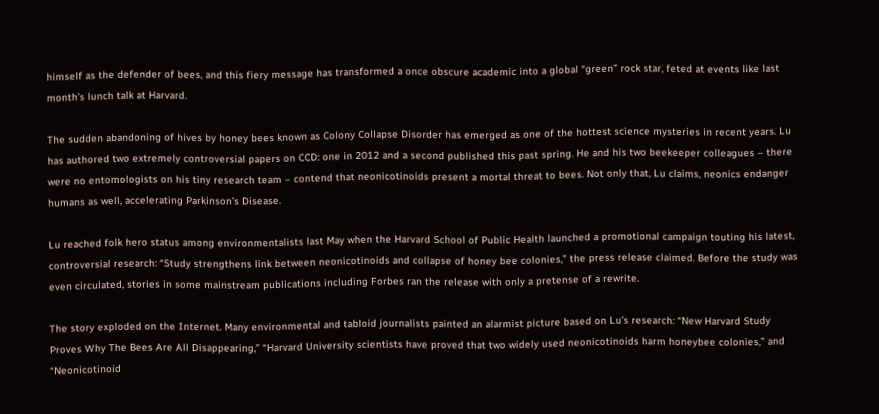himself as the defender of bees, and this fiery message has transformed a once obscure academic into a global “green” rock star, feted at events like last month’s lunch talk at Harvard.

The sudden abandoning of hives by honey bees known as Colony Collapse Disorder has emerged as one of the hottest science mysteries in recent years. Lu has authored two extremely controversial papers on CCD: one in 2012 and a second published this past spring. He and his two beekeeper colleagues – there were no entomologists on his tiny research team – contend that neonicotinoids present a mortal threat to bees. Not only that, Lu claims, neonics endanger humans as well, accelerating Parkinson’s Disease.

Lu reached folk hero status among environmentalists last May when the Harvard School of Public Health launched a promotional campaign touting his latest, controversial research: “Study strengthens link between neonicotinoids and collapse of honey bee colonies,” the press release claimed. Before the study was even circulated, stories in some mainstream publications including Forbes ran the release with only a pretense of a rewrite.

The story exploded on the Internet. Many environmental and tabloid journalists painted an alarmist picture based on Lu’s research: “New Harvard Study Proves Why The Bees Are All Disappearing,” “Harvard University scientists have proved that two widely used neonicotinoids harm honeybee colonies,” and “Neonicotinoid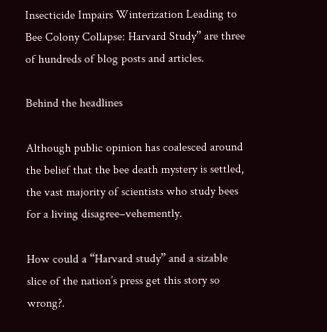Insecticide Impairs Winterization Leading to Bee Colony Collapse: Harvard Study” are three of hundreds of blog posts and articles.

Behind the headlines

Although public opinion has coalesced around the belief that the bee death mystery is settled, the vast majority of scientists who study bees for a living disagree–vehemently.

How could a “Harvard study” and a sizable slice of the nation’s press get this story so wrong?.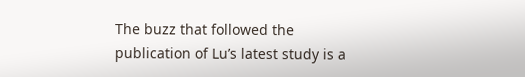The buzz that followed the publication of Lu’s latest study is a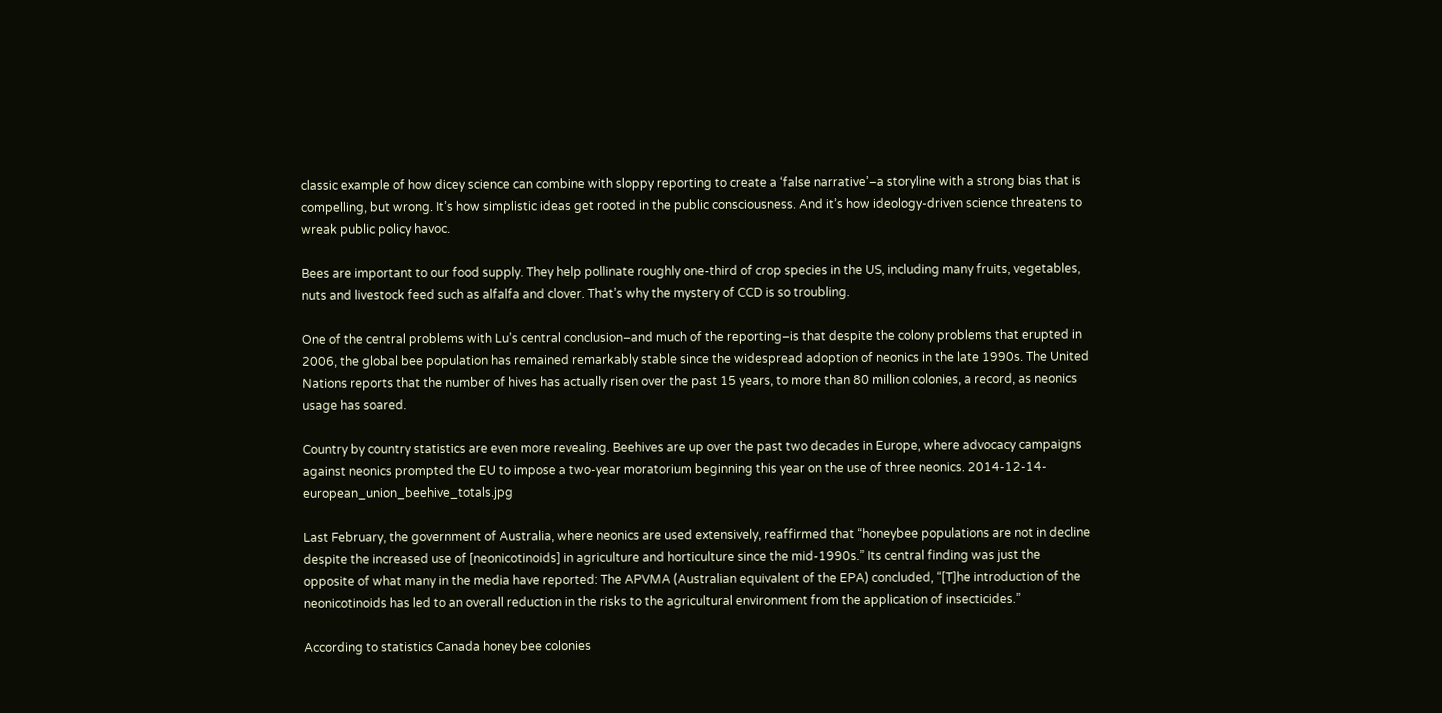classic example of how dicey science can combine with sloppy reporting to create a ‘false narrative’–a storyline with a strong bias that is compelling, but wrong. It’s how simplistic ideas get rooted in the public consciousness. And it’s how ideology-driven science threatens to wreak public policy havoc.

Bees are important to our food supply. They help pollinate roughly one-third of crop species in the US, including many fruits, vegetables, nuts and livestock feed such as alfalfa and clover. That’s why the mystery of CCD is so troubling.

One of the central problems with Lu’s central conclusion–and much of the reporting–is that despite the colony problems that erupted in 2006, the global bee population has remained remarkably stable since the widespread adoption of neonics in the late 1990s. The United Nations reports that the number of hives has actually risen over the past 15 years, to more than 80 million colonies, a record, as neonics usage has soared.

Country by country statistics are even more revealing. Beehives are up over the past two decades in Europe, where advocacy campaigns against neonics prompted the EU to impose a two-year moratorium beginning this year on the use of three neonics. 2014-12-14-european_union_beehive_totals.jpg

Last February, the government of Australia, where neonics are used extensively, reaffirmed that “honeybee populations are not in decline despite the increased use of [neonicotinoids] in agriculture and horticulture since the mid-1990s.” Its central finding was just the opposite of what many in the media have reported: The APVMA (Australian equivalent of the EPA) concluded, “[T]he introduction of the neonicotinoids has led to an overall reduction in the risks to the agricultural environment from the application of insecticides.”

According to statistics Canada honey bee colonies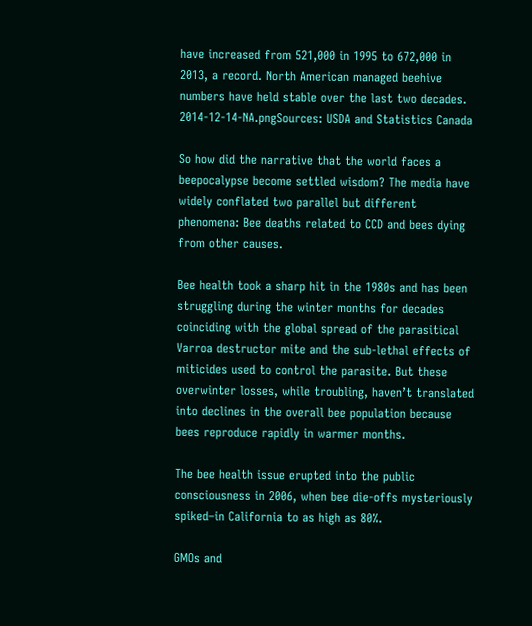have increased from 521,000 in 1995 to 672,000 in 2013, a record. North American managed beehive numbers have held stable over the last two decades. 2014-12-14-NA.pngSources: USDA and Statistics Canada

So how did the narrative that the world faces a beepocalypse become settled wisdom? The media have widely conflated two parallel but different phenomena: Bee deaths related to CCD and bees dying from other causes.

Bee health took a sharp hit in the 1980s and has been struggling during the winter months for decades coinciding with the global spread of the parasitical Varroa destructor mite and the sub-lethal effects of miticides used to control the parasite. But these overwinter losses, while troubling, haven’t translated into declines in the overall bee population because bees reproduce rapidly in warmer months.

The bee health issue erupted into the public consciousness in 2006, when bee die-offs mysteriously spiked–in California to as high as 80%.

GMOs and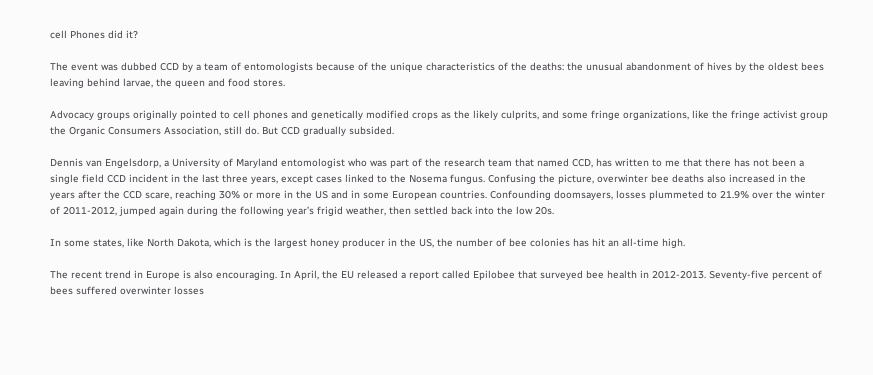cell Phones did it?

The event was dubbed CCD by a team of entomologists because of the unique characteristics of the deaths: the unusual abandonment of hives by the oldest bees leaving behind larvae, the queen and food stores.

Advocacy groups originally pointed to cell phones and genetically modified crops as the likely culprits, and some fringe organizations, like the fringe activist group the Organic Consumers Association, still do. But CCD gradually subsided.

Dennis van Engelsdorp, a University of Maryland entomologist who was part of the research team that named CCD, has written to me that there has not been a single field CCD incident in the last three years, except cases linked to the Nosema fungus. Confusing the picture, overwinter bee deaths also increased in the years after the CCD scare, reaching 30% or more in the US and in some European countries. Confounding doomsayers, losses plummeted to 21.9% over the winter of 2011-2012, jumped again during the following year’s frigid weather, then settled back into the low 20s.

In some states, like North Dakota, which is the largest honey producer in the US, the number of bee colonies has hit an all-time high.

The recent trend in Europe is also encouraging. In April, the EU released a report called Epilobee that surveyed bee health in 2012-2013. Seventy-five percent of bees suffered overwinter losses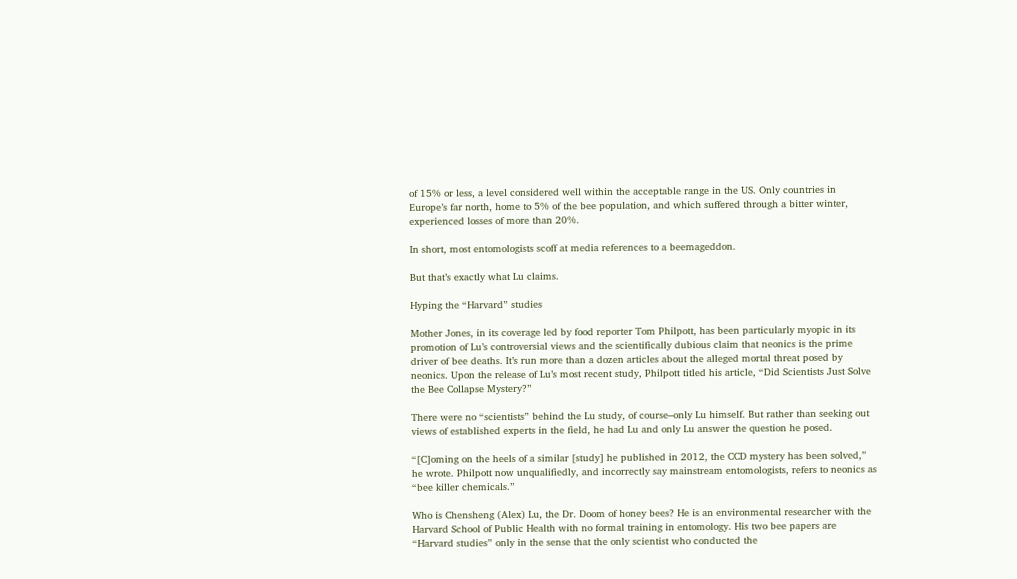of 15% or less, a level considered well within the acceptable range in the US. Only countries in Europe’s far north, home to 5% of the bee population, and which suffered through a bitter winter, experienced losses of more than 20%.

In short, most entomologists scoff at media references to a beemageddon.

But that’s exactly what Lu claims.

Hyping the “Harvard” studies

Mother Jones, in its coverage led by food reporter Tom Philpott, has been particularly myopic in its promotion of Lu’s controversial views and the scientifically dubious claim that neonics is the prime driver of bee deaths. It’s run more than a dozen articles about the alleged mortal threat posed by neonics. Upon the release of Lu’s most recent study, Philpott titled his article, “Did Scientists Just Solve the Bee Collapse Mystery?”

There were no “scientists” behind the Lu study, of course–only Lu himself. But rather than seeking out views of established experts in the field, he had Lu and only Lu answer the question he posed.

“[C]oming on the heels of a similar [study] he published in 2012, the CCD mystery has been solved,” he wrote. Philpott now unqualifiedly, and incorrectly say mainstream entomologists, refers to neonics as “bee killer chemicals.”

Who is Chensheng (Alex) Lu, the Dr. Doom of honey bees? He is an environmental researcher with the Harvard School of Public Health with no formal training in entomology. His two bee papers are “Harvard studies” only in the sense that the only scientist who conducted the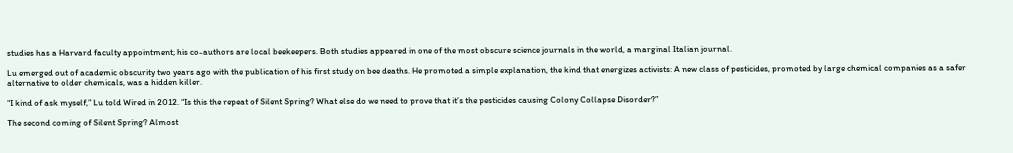studies has a Harvard faculty appointment; his co-authors are local beekeepers. Both studies appeared in one of the most obscure science journals in the world, a marginal Italian journal.

Lu emerged out of academic obscurity two years ago with the publication of his first study on bee deaths. He promoted a simple explanation, the kind that energizes activists: A new class of pesticides, promoted by large chemical companies as a safer alternative to older chemicals, was a hidden killer.

“I kind of ask myself,” Lu told Wired in 2012. “Is this the repeat of Silent Spring? What else do we need to prove that it’s the pesticides causing Colony Collapse Disorder?”

The second coming of Silent Spring? Almost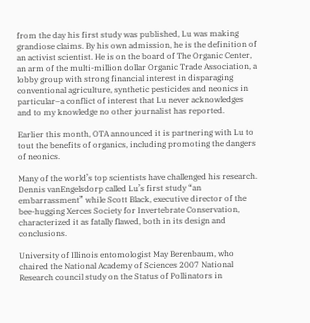from the day his first study was published, Lu was making grandiose claims. By his own admission, he is the definition of an activist scientist. He is on the board of The Organic Center, an arm of the multi-million dollar Organic Trade Association, a lobby group with strong financial interest in disparaging conventional agriculture, synthetic pesticides and neonics in particular–a conflict of interest that Lu never acknowledges and to my knowledge no other journalist has reported.

Earlier this month, OTA announced it is partnering with Lu to tout the benefits of organics, including promoting the dangers of neonics.

Many of the world’s top scientists have challenged his research. Dennis vanEngelsdorp called Lu’s first study “an embarrassment” while Scott Black, executive director of the bee-hugging Xerces Society for Invertebrate Conservation, characterized it as fatally flawed, both in its design and conclusions.

University of Illinois entomologist May Berenbaum, who chaired the National Academy of Sciences 2007 National Research council study on the Status of Pollinators in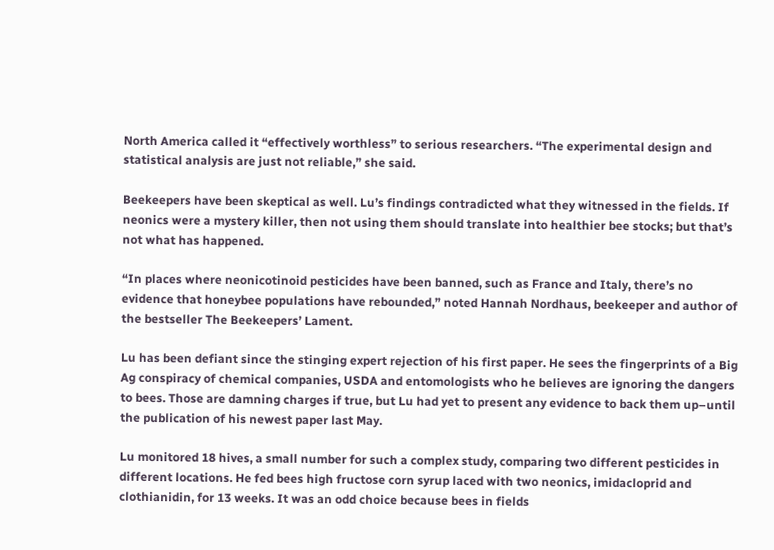North America called it “effectively worthless” to serious researchers. “The experimental design and statistical analysis are just not reliable,” she said.

Beekeepers have been skeptical as well. Lu’s findings contradicted what they witnessed in the fields. If neonics were a mystery killer, then not using them should translate into healthier bee stocks; but that’s not what has happened.

“In places where neonicotinoid pesticides have been banned, such as France and Italy, there’s no evidence that honeybee populations have rebounded,” noted Hannah Nordhaus, beekeeper and author of the bestseller The Beekeepers’ Lament.

Lu has been defiant since the stinging expert rejection of his first paper. He sees the fingerprints of a Big Ag conspiracy of chemical companies, USDA and entomologists who he believes are ignoring the dangers to bees. Those are damning charges if true, but Lu had yet to present any evidence to back them up–until the publication of his newest paper last May.

Lu monitored 18 hives, a small number for such a complex study, comparing two different pesticides in different locations. He fed bees high fructose corn syrup laced with two neonics, imidacloprid and clothianidin, for 13 weeks. It was an odd choice because bees in fields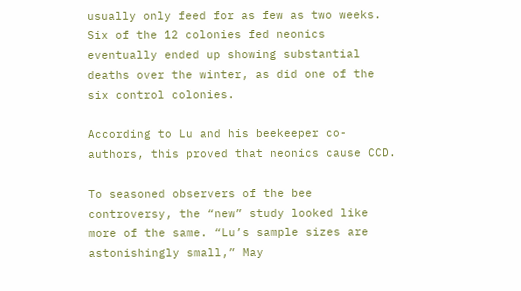usually only feed for as few as two weeks. Six of the 12 colonies fed neonics eventually ended up showing substantial deaths over the winter, as did one of the six control colonies.

According to Lu and his beekeeper co-authors, this proved that neonics cause CCD.

To seasoned observers of the bee controversy, the “new” study looked like more of the same. “Lu’s sample sizes are astonishingly small,” May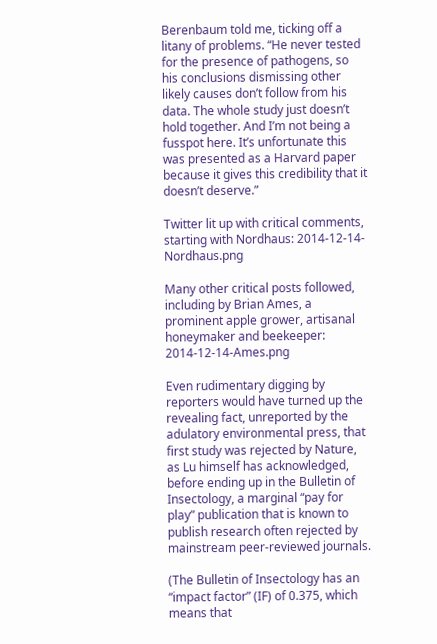Berenbaum told me, ticking off a litany of problems. “He never tested for the presence of pathogens, so his conclusions dismissing other likely causes don’t follow from his data. The whole study just doesn’t hold together. And I’m not being a fusspot here. It’s unfortunate this was presented as a Harvard paper because it gives this credibility that it doesn’t deserve.”

Twitter lit up with critical comments, starting with Nordhaus: 2014-12-14-Nordhaus.png

Many other critical posts followed, including by Brian Ames, a prominent apple grower, artisanal honeymaker and beekeeper: 2014-12-14-Ames.png

Even rudimentary digging by reporters would have turned up the revealing fact, unreported by the adulatory environmental press, that first study was rejected by Nature, as Lu himself has acknowledged, before ending up in the Bulletin of Insectology, a marginal “pay for play” publication that is known to publish research often rejected by mainstream peer-reviewed journals.

(The Bulletin of Insectology has an “impact factor” (IF) of 0.375, which means that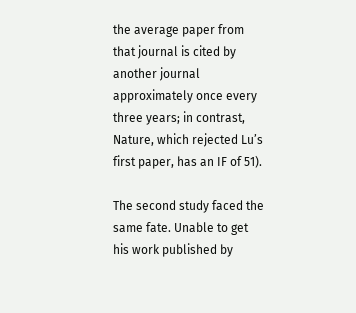the average paper from that journal is cited by another journal approximately once every three years; in contrast, Nature, which rejected Lu’s first paper, has an IF of 51).

The second study faced the same fate. Unable to get his work published by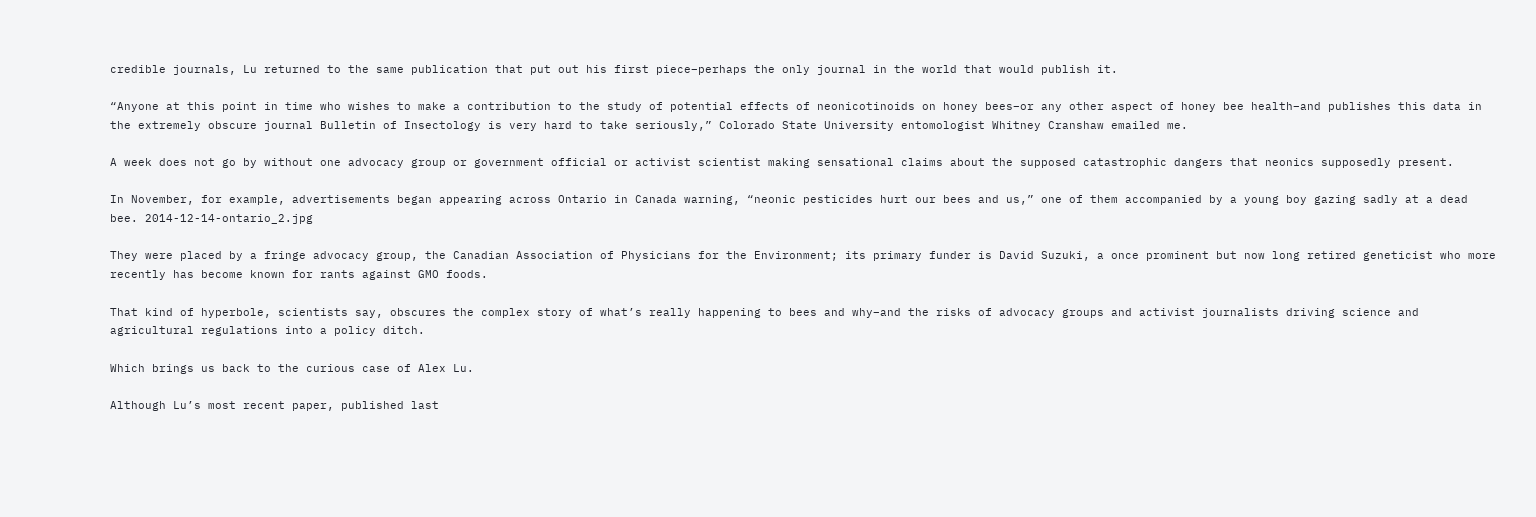credible journals, Lu returned to the same publication that put out his first piece–perhaps the only journal in the world that would publish it.

“Anyone at this point in time who wishes to make a contribution to the study of potential effects of neonicotinoids on honey bees–or any other aspect of honey bee health–and publishes this data in the extremely obscure journal Bulletin of Insectology is very hard to take seriously,” Colorado State University entomologist Whitney Cranshaw emailed me.

A week does not go by without one advocacy group or government official or activist scientist making sensational claims about the supposed catastrophic dangers that neonics supposedly present.

In November, for example, advertisements began appearing across Ontario in Canada warning, “neonic pesticides hurt our bees and us,” one of them accompanied by a young boy gazing sadly at a dead bee. 2014-12-14-ontario_2.jpg

They were placed by a fringe advocacy group, the Canadian Association of Physicians for the Environment; its primary funder is David Suzuki, a once prominent but now long retired geneticist who more recently has become known for rants against GMO foods.

That kind of hyperbole, scientists say, obscures the complex story of what’s really happening to bees and why–and the risks of advocacy groups and activist journalists driving science and agricultural regulations into a policy ditch.

Which brings us back to the curious case of Alex Lu.

Although Lu’s most recent paper, published last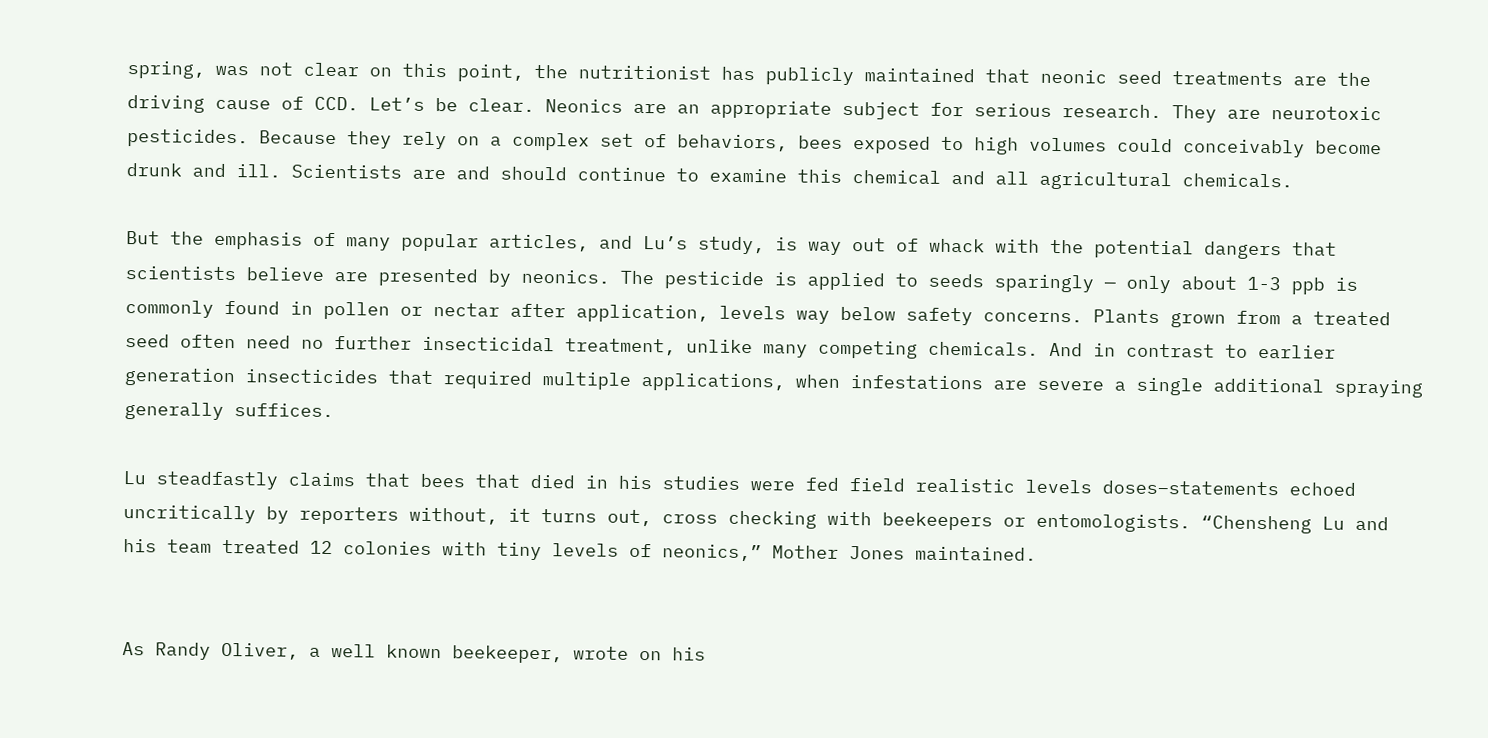spring, was not clear on this point, the nutritionist has publicly maintained that neonic seed treatments are the driving cause of CCD. Let’s be clear. Neonics are an appropriate subject for serious research. They are neurotoxic pesticides. Because they rely on a complex set of behaviors, bees exposed to high volumes could conceivably become drunk and ill. Scientists are and should continue to examine this chemical and all agricultural chemicals.

But the emphasis of many popular articles, and Lu’s study, is way out of whack with the potential dangers that scientists believe are presented by neonics. The pesticide is applied to seeds sparingly — only about 1-3 ppb is commonly found in pollen or nectar after application, levels way below safety concerns. Plants grown from a treated seed often need no further insecticidal treatment, unlike many competing chemicals. And in contrast to earlier generation insecticides that required multiple applications, when infestations are severe a single additional spraying generally suffices.

Lu steadfastly claims that bees that died in his studies were fed field realistic levels doses–statements echoed uncritically by reporters without, it turns out, cross checking with beekeepers or entomologists. “Chensheng Lu and his team treated 12 colonies with tiny levels of neonics,” Mother Jones maintained.


As Randy Oliver, a well known beekeeper, wrote on his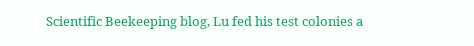Scientific Beekeeping blog, Lu fed his test colonies a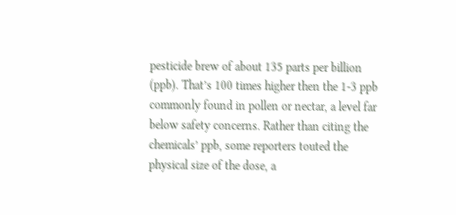pesticide brew of about 135 parts per billion (ppb). That’s 100 times higher then the 1-3 ppb commonly found in pollen or nectar, a level far below safety concerns. Rather than citing the chemicals’ ppb, some reporters touted the physical size of the dose, a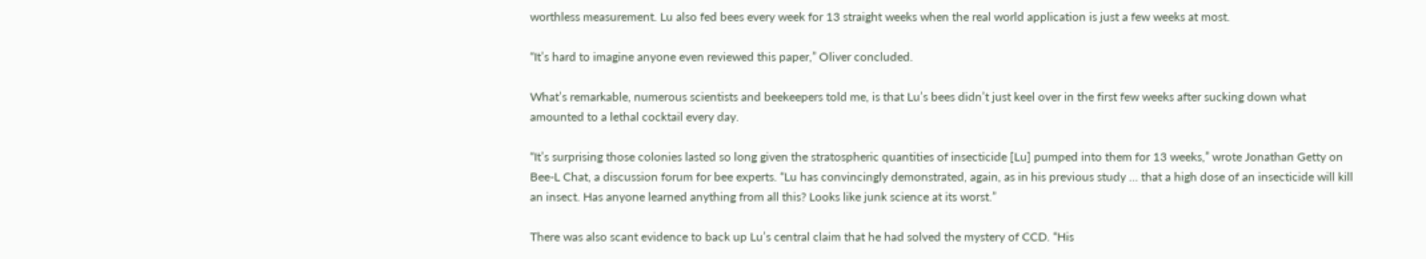worthless measurement. Lu also fed bees every week for 13 straight weeks when the real world application is just a few weeks at most.

“It’s hard to imagine anyone even reviewed this paper,” Oliver concluded.

What’s remarkable, numerous scientists and beekeepers told me, is that Lu’s bees didn’t just keel over in the first few weeks after sucking down what amounted to a lethal cocktail every day.

“It’s surprising those colonies lasted so long given the stratospheric quantities of insecticide [Lu] pumped into them for 13 weeks,” wrote Jonathan Getty on Bee-L Chat, a discussion forum for bee experts. “Lu has convincingly demonstrated, again, as in his previous study … that a high dose of an insecticide will kill an insect. Has anyone learned anything from all this? Looks like junk science at its worst.”

There was also scant evidence to back up Lu’s central claim that he had solved the mystery of CCD. “His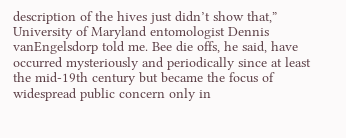description of the hives just didn’t show that,” University of Maryland entomologist Dennis vanEngelsdorp told me. Bee die offs, he said, have occurred mysteriously and periodically since at least the mid-19th century but became the focus of widespread public concern only in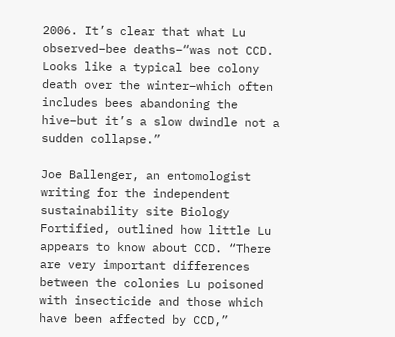2006. It’s clear that what Lu observed–bee deaths–“was not CCD. Looks like a typical bee colony death over the winter–which often includes bees abandoning the hive–but it’s a slow dwindle not a sudden collapse.”

Joe Ballenger, an entomologist writing for the independent sustainability site Biology Fortified, outlined how little Lu appears to know about CCD. “There are very important differences between the colonies Lu poisoned with insecticide and those which have been affected by CCD,”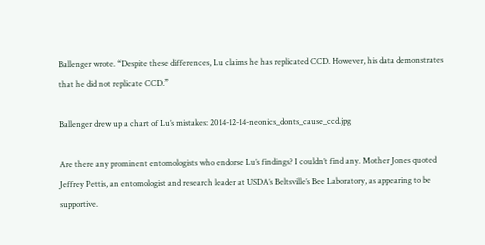Ballenger wrote. “Despite these differences, Lu claims he has replicated CCD. However, his data demonstrates that he did not replicate CCD.”

Ballenger drew up a chart of Lu’s mistakes: 2014-12-14-neonics_donts_cause_ccd.jpg

Are there any prominent entomologists who endorse Lu’s findings? I couldn’t find any. Mother Jones quoted Jeffrey Pettis, an entomologist and research leader at USDA’s Beltsville’s Bee Laboratory, as appearing to be supportive.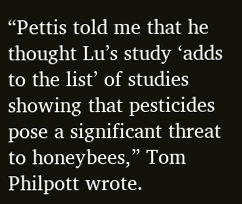“Pettis told me that he thought Lu’s study ‘adds to the list’ of studies showing that pesticides pose a significant threat to honeybees,” Tom Philpott wrote.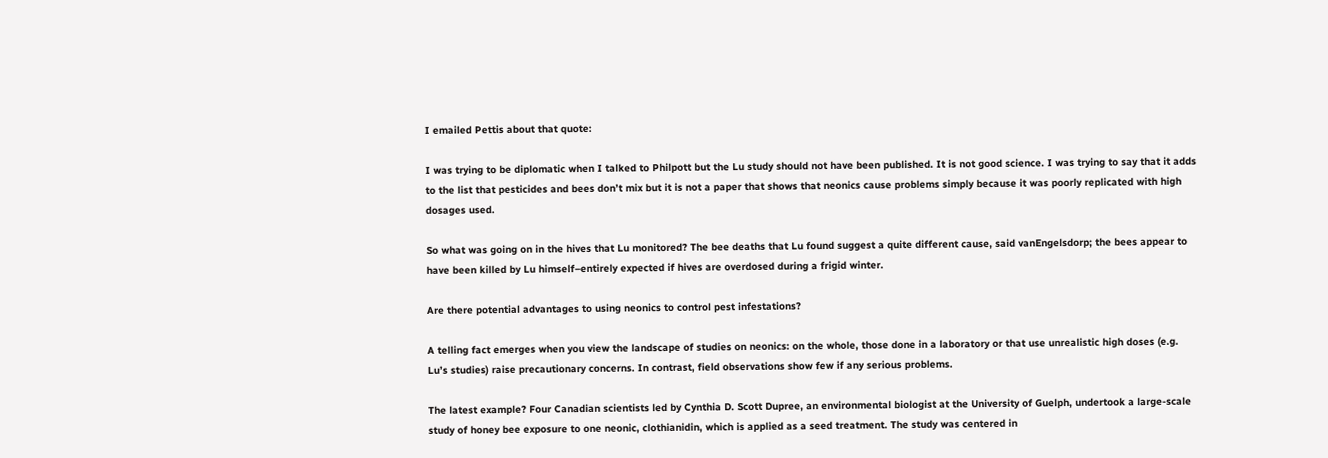I emailed Pettis about that quote:

I was trying to be diplomatic when I talked to Philpott but the Lu study should not have been published. It is not good science. I was trying to say that it adds to the list that pesticides and bees don’t mix but it is not a paper that shows that neonics cause problems simply because it was poorly replicated with high dosages used.

So what was going on in the hives that Lu monitored? The bee deaths that Lu found suggest a quite different cause, said vanEngelsdorp; the bees appear to have been killed by Lu himself–entirely expected if hives are overdosed during a frigid winter.

Are there potential advantages to using neonics to control pest infestations?

A telling fact emerges when you view the landscape of studies on neonics: on the whole, those done in a laboratory or that use unrealistic high doses (e.g. Lu’s studies) raise precautionary concerns. In contrast, field observations show few if any serious problems.

The latest example? Four Canadian scientists led by Cynthia D. Scott Dupree, an environmental biologist at the University of Guelph, undertook a large-scale study of honey bee exposure to one neonic, clothianidin, which is applied as a seed treatment. The study was centered in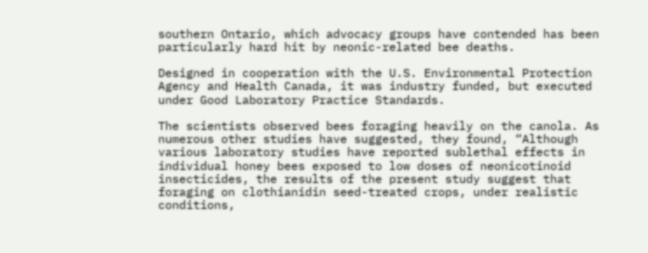southern Ontario, which advocacy groups have contended has been particularly hard hit by neonic-related bee deaths.

Designed in cooperation with the U.S. Environmental Protection Agency and Health Canada, it was industry funded, but executed under Good Laboratory Practice Standards.

The scientists observed bees foraging heavily on the canola. As numerous other studies have suggested, they found, “Although various laboratory studies have reported sublethal effects in individual honey bees exposed to low doses of neonicotinoid insecticides, the results of the present study suggest that foraging on clothianidin seed-treated crops, under realistic conditions,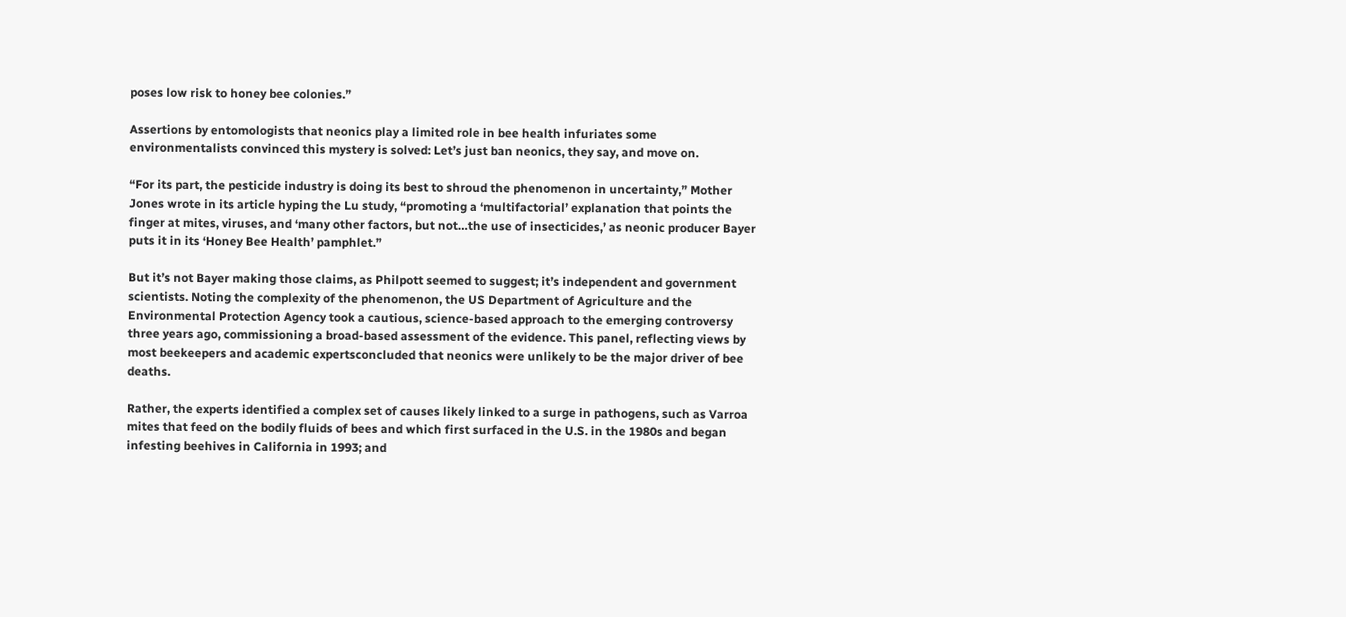poses low risk to honey bee colonies.”

Assertions by entomologists that neonics play a limited role in bee health infuriates some environmentalists convinced this mystery is solved: Let’s just ban neonics, they say, and move on.

“For its part, the pesticide industry is doing its best to shroud the phenomenon in uncertainty,” Mother Jones wrote in its article hyping the Lu study, “promoting a ‘multifactorial’ explanation that points the finger at mites, viruses, and ‘many other factors, but not…the use of insecticides,’ as neonic producer Bayer puts it in its ‘Honey Bee Health’ pamphlet.”

But it’s not Bayer making those claims, as Philpott seemed to suggest; it’s independent and government scientists. Noting the complexity of the phenomenon, the US Department of Agriculture and the Environmental Protection Agency took a cautious, science-based approach to the emerging controversy three years ago, commissioning a broad-based assessment of the evidence. This panel, reflecting views by most beekeepers and academic expertsconcluded that neonics were unlikely to be the major driver of bee deaths.

Rather, the experts identified a complex set of causes likely linked to a surge in pathogens, such as Varroa mites that feed on the bodily fluids of bees and which first surfaced in the U.S. in the 1980s and began infesting beehives in California in 1993; and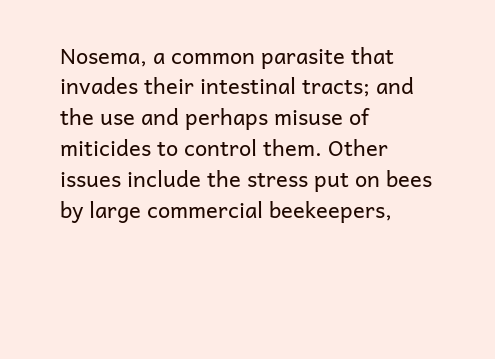Nosema, a common parasite that invades their intestinal tracts; and the use and perhaps misuse of miticides to control them. Other issues include the stress put on bees by large commercial beekeepers,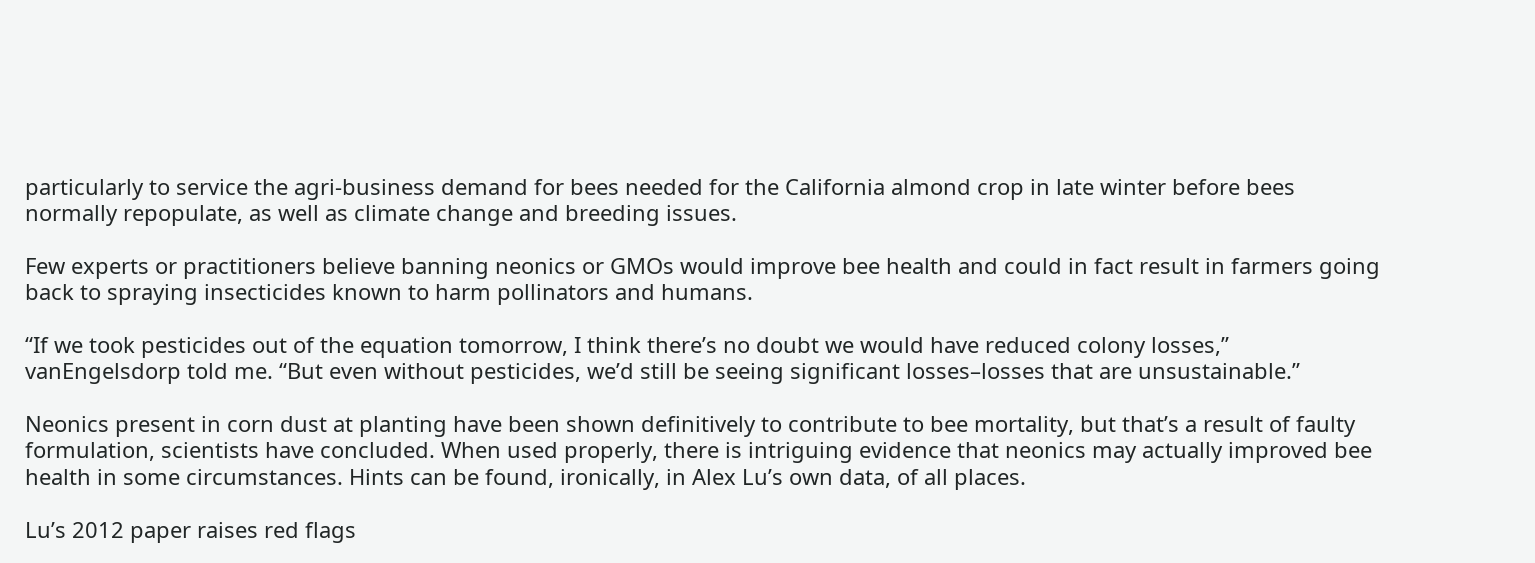particularly to service the agri-business demand for bees needed for the California almond crop in late winter before bees normally repopulate, as well as climate change and breeding issues.

Few experts or practitioners believe banning neonics or GMOs would improve bee health and could in fact result in farmers going back to spraying insecticides known to harm pollinators and humans.

“If we took pesticides out of the equation tomorrow, I think there’s no doubt we would have reduced colony losses,” vanEngelsdorp told me. “But even without pesticides, we’d still be seeing significant losses–losses that are unsustainable.”

Neonics present in corn dust at planting have been shown definitively to contribute to bee mortality, but that’s a result of faulty formulation, scientists have concluded. When used properly, there is intriguing evidence that neonics may actually improved bee health in some circumstances. Hints can be found, ironically, in Alex Lu’s own data, of all places.

Lu’s 2012 paper raises red flags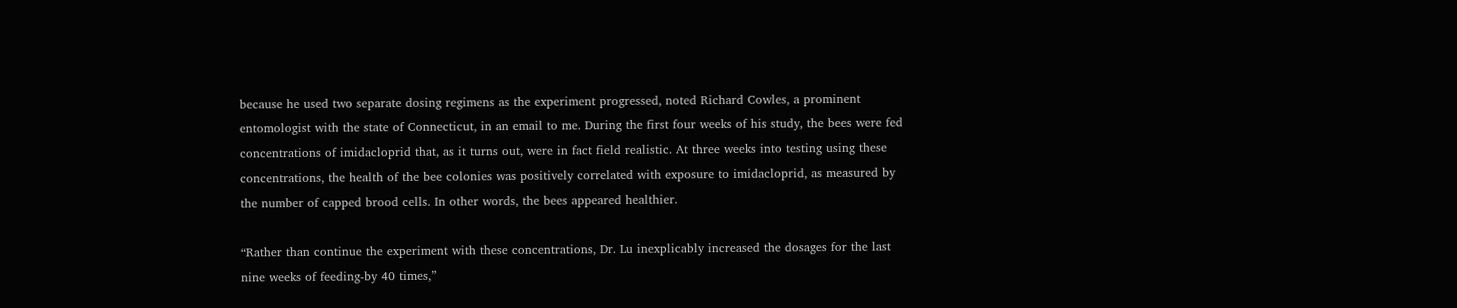because he used two separate dosing regimens as the experiment progressed, noted Richard Cowles, a prominent entomologist with the state of Connecticut, in an email to me. During the first four weeks of his study, the bees were fed concentrations of imidacloprid that, as it turns out, were in fact field realistic. At three weeks into testing using these concentrations, the health of the bee colonies was positively correlated with exposure to imidacloprid, as measured by the number of capped brood cells. In other words, the bees appeared healthier.

“Rather than continue the experiment with these concentrations, Dr. Lu inexplicably increased the dosages for the last nine weeks of feeding-by 40 times,”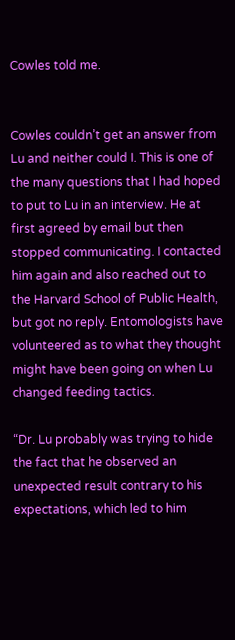Cowles told me.


Cowles couldn’t get an answer from Lu and neither could I. This is one of the many questions that I had hoped to put to Lu in an interview. He at first agreed by email but then stopped communicating. I contacted him again and also reached out to the Harvard School of Public Health, but got no reply. Entomologists have volunteered as to what they thought might have been going on when Lu changed feeding tactics.

“Dr. Lu probably was trying to hide the fact that he observed an unexpected result contrary to his expectations, which led to him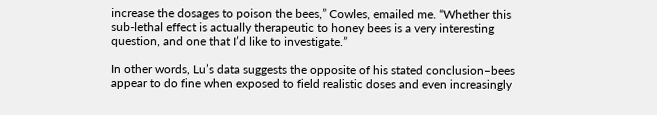increase the dosages to poison the bees,” Cowles, emailed me. “Whether this sub-lethal effect is actually therapeutic to honey bees is a very interesting question, and one that I’d like to investigate.”

In other words, Lu’s data suggests the opposite of his stated conclusion–bees appear to do fine when exposed to field realistic doses and even increasingly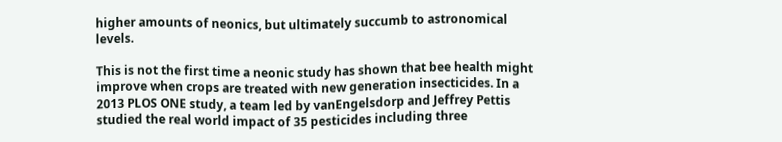higher amounts of neonics, but ultimately succumb to astronomical levels.

This is not the first time a neonic study has shown that bee health might improve when crops are treated with new generation insecticides. In a 2013 PLOS ONE study, a team led by vanEngelsdorp and Jeffrey Pettis studied the real world impact of 35 pesticides including three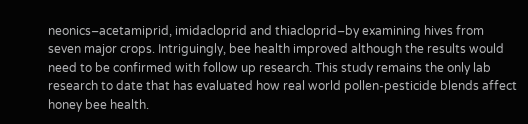neonics–acetamiprid, imidacloprid and thiacloprid–by examining hives from seven major crops. Intriguingly, bee health improved although the results would need to be confirmed with follow up research. This study remains the only lab research to date that has evaluated how real world pollen-pesticide blends affect honey bee health.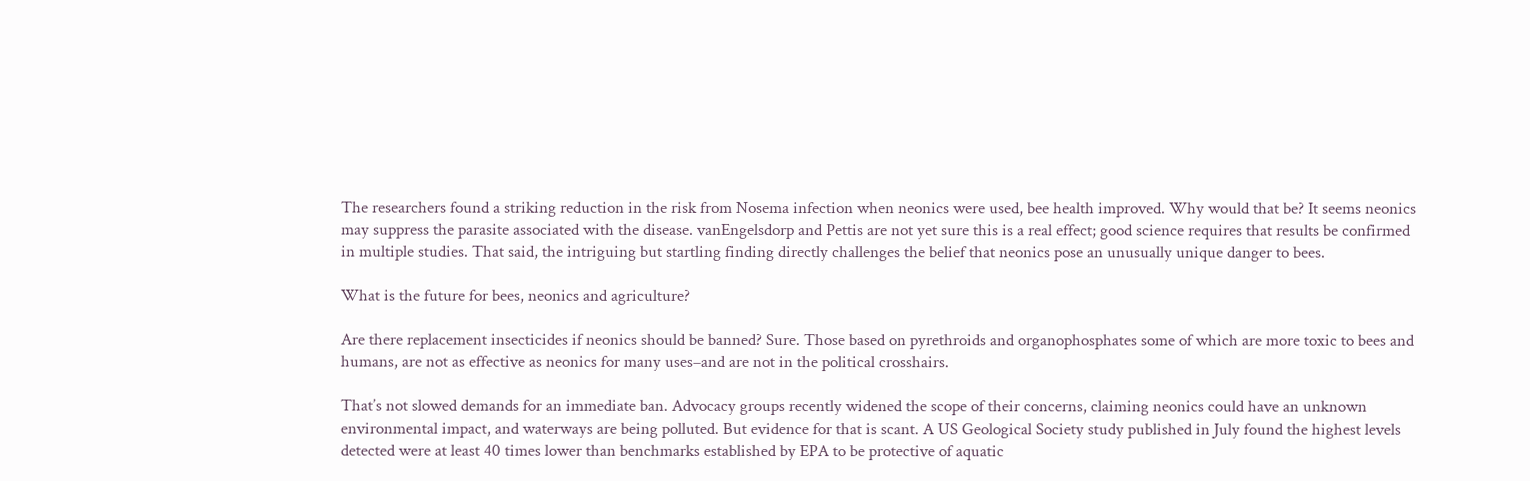The researchers found a striking reduction in the risk from Nosema infection when neonics were used, bee health improved. Why would that be? It seems neonics may suppress the parasite associated with the disease. vanEngelsdorp and Pettis are not yet sure this is a real effect; good science requires that results be confirmed in multiple studies. That said, the intriguing but startling finding directly challenges the belief that neonics pose an unusually unique danger to bees.

What is the future for bees, neonics and agriculture?

Are there replacement insecticides if neonics should be banned? Sure. Those based on pyrethroids and organophosphates some of which are more toxic to bees and humans, are not as effective as neonics for many uses–and are not in the political crosshairs.

That’s not slowed demands for an immediate ban. Advocacy groups recently widened the scope of their concerns, claiming neonics could have an unknown environmental impact, and waterways are being polluted. But evidence for that is scant. A US Geological Society study published in July found the highest levels detected were at least 40 times lower than benchmarks established by EPA to be protective of aquatic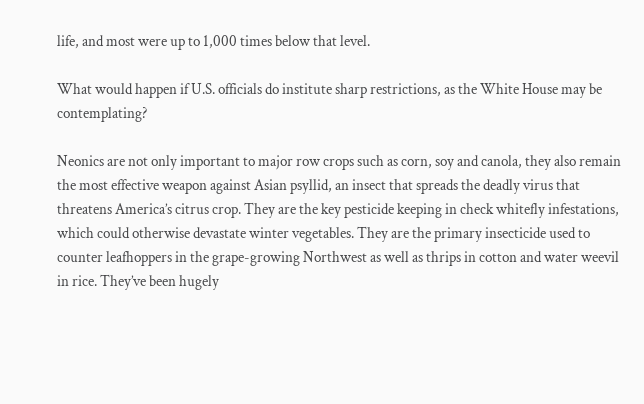life, and most were up to 1,000 times below that level.

What would happen if U.S. officials do institute sharp restrictions, as the White House may be contemplating?

Neonics are not only important to major row crops such as corn, soy and canola, they also remain the most effective weapon against Asian psyllid, an insect that spreads the deadly virus that threatens America’s citrus crop. They are the key pesticide keeping in check whitefly infestations, which could otherwise devastate winter vegetables. They are the primary insecticide used to counter leafhoppers in the grape-growing Northwest as well as thrips in cotton and water weevil in rice. They’ve been hugely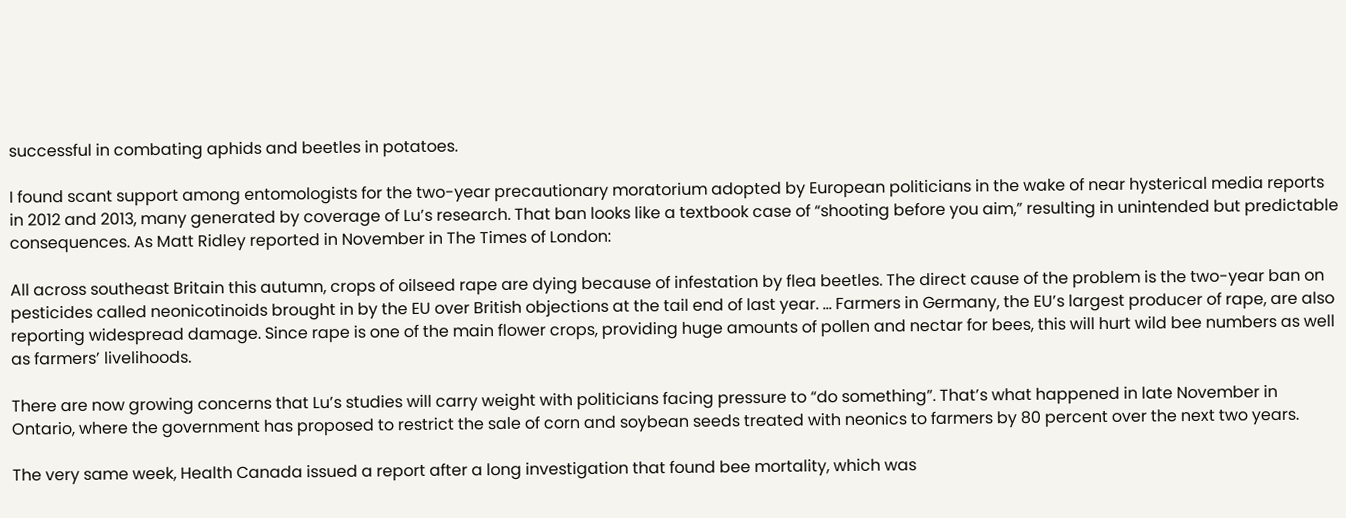successful in combating aphids and beetles in potatoes.

I found scant support among entomologists for the two-year precautionary moratorium adopted by European politicians in the wake of near hysterical media reports in 2012 and 2013, many generated by coverage of Lu’s research. That ban looks like a textbook case of “shooting before you aim,” resulting in unintended but predictable consequences. As Matt Ridley reported in November in The Times of London:

All across southeast Britain this autumn, crops of oilseed rape are dying because of infestation by flea beetles. The direct cause of the problem is the two-year ban on pesticides called neonicotinoids brought in by the EU over British objections at the tail end of last year. … Farmers in Germany, the EU’s largest producer of rape, are also reporting widespread damage. Since rape is one of the main flower crops, providing huge amounts of pollen and nectar for bees, this will hurt wild bee numbers as well as farmers’ livelihoods.

There are now growing concerns that Lu’s studies will carry weight with politicians facing pressure to “do something”. That’s what happened in late November in Ontario, where the government has proposed to restrict the sale of corn and soybean seeds treated with neonics to farmers by 80 percent over the next two years.

The very same week, Health Canada issued a report after a long investigation that found bee mortality, which was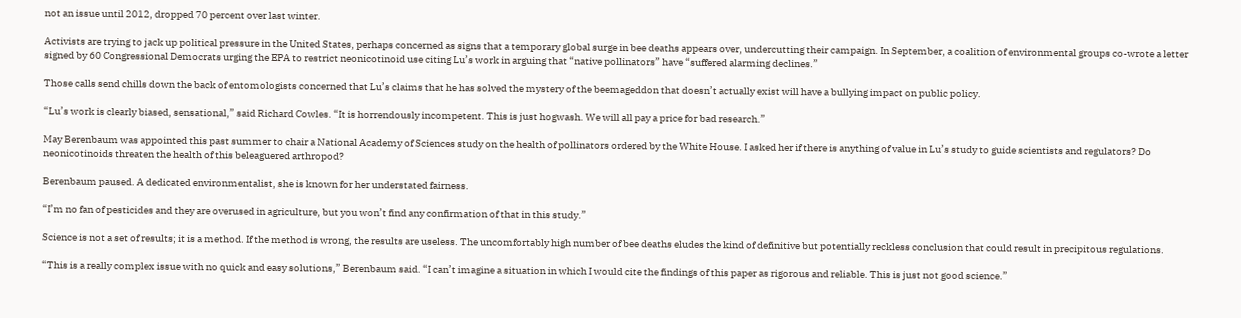not an issue until 2012, dropped 70 percent over last winter.

Activists are trying to jack up political pressure in the United States, perhaps concerned as signs that a temporary global surge in bee deaths appears over, undercutting their campaign. In September, a coalition of environmental groups co-wrote a letter signed by 60 Congressional Democrats urging the EPA to restrict neonicotinoid use citing Lu’s work in arguing that “native pollinators” have “suffered alarming declines.”

Those calls send chills down the back of entomologists concerned that Lu’s claims that he has solved the mystery of the beemageddon that doesn’t actually exist will have a bullying impact on public policy.

“Lu’s work is clearly biased, sensational,” said Richard Cowles. “It is horrendously incompetent. This is just hogwash. We will all pay a price for bad research.”

May Berenbaum was appointed this past summer to chair a National Academy of Sciences study on the health of pollinators ordered by the White House. I asked her if there is anything of value in Lu’s study to guide scientists and regulators? Do neonicotinoids threaten the health of this beleaguered arthropod?

Berenbaum paused. A dedicated environmentalist, she is known for her understated fairness.

“I’m no fan of pesticides and they are overused in agriculture, but you won’t find any confirmation of that in this study.”

Science is not a set of results; it is a method. If the method is wrong, the results are useless. The uncomfortably high number of bee deaths eludes the kind of definitive but potentially reckless conclusion that could result in precipitous regulations.

“This is a really complex issue with no quick and easy solutions,” Berenbaum said. “I can’t imagine a situation in which I would cite the findings of this paper as rigorous and reliable. This is just not good science.”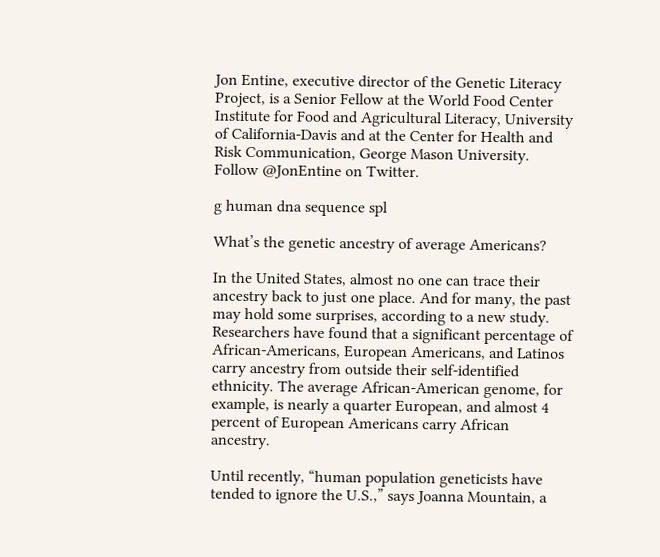Jon Entine, executive director of the Genetic Literacy Project, is a Senior Fellow at the World Food Center Institute for Food and Agricultural Literacy, University of California-Davis and at the Center for Health and Risk Communication, George Mason University. Follow @JonEntine on Twitter.

g human dna sequence spl

What’s the genetic ancestry of average Americans?

In the United States, almost no one can trace their ancestry back to just one place. And for many, the past may hold some surprises, according to a new study. Researchers have found that a significant percentage of African-Americans, European Americans, and Latinos carry ancestry from outside their self-identified ethnicity. The average African-American genome, for example, is nearly a quarter European, and almost 4 percent of European Americans carry African ancestry.

Until recently, “human population geneticists have tended to ignore the U.S.,” says Joanna Mountain, a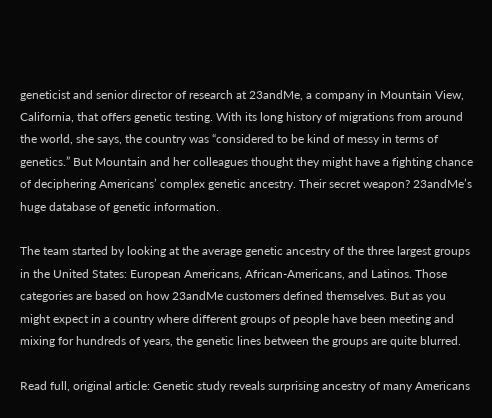geneticist and senior director of research at 23andMe, a company in Mountain View, California, that offers genetic testing. With its long history of migrations from around the world, she says, the country was “considered to be kind of messy in terms of genetics.” But Mountain and her colleagues thought they might have a fighting chance of deciphering Americans’ complex genetic ancestry. Their secret weapon? 23andMe’s huge database of genetic information.

The team started by looking at the average genetic ancestry of the three largest groups in the United States: European Americans, African-Americans, and Latinos. Those categories are based on how 23andMe customers defined themselves. But as you might expect in a country where different groups of people have been meeting and mixing for hundreds of years, the genetic lines between the groups are quite blurred.

Read full, original article: Genetic study reveals surprising ancestry of many Americans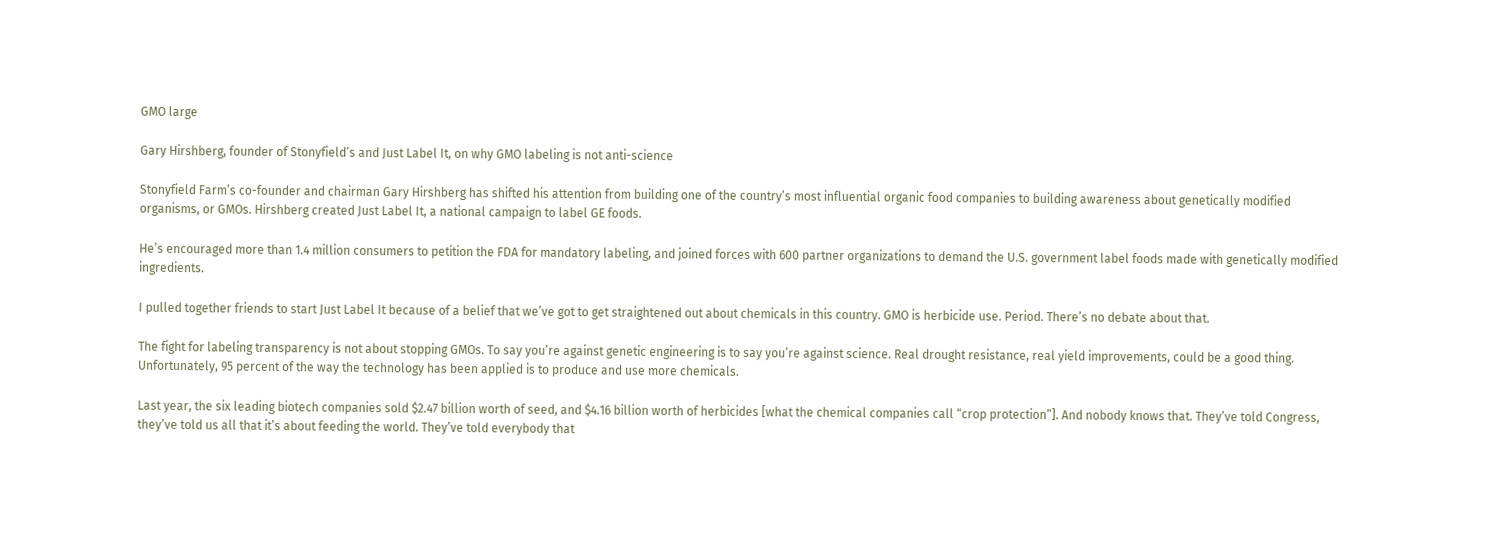GMO large

Gary Hirshberg, founder of Stonyfield’s and Just Label It, on why GMO labeling is not anti-science

Stonyfield Farm’s co-founder and chairman Gary Hirshberg has shifted his attention from building one of the country’s most influential organic food companies to building awareness about genetically modified organisms, or GMOs. Hirshberg created Just Label It, a national campaign to label GE foods.

He’s encouraged more than 1.4 million consumers to petition the FDA for mandatory labeling, and joined forces with 600 partner organizations to demand the U.S. government label foods made with genetically modified ingredients.

I pulled together friends to start Just Label It because of a belief that we’ve got to get straightened out about chemicals in this country. GMO is herbicide use. Period. There’s no debate about that.

The fight for labeling transparency is not about stopping GMOs. To say you’re against genetic engineering is to say you’re against science. Real drought resistance, real yield improvements, could be a good thing. Unfortunately, 95 percent of the way the technology has been applied is to produce and use more chemicals.

Last year, the six leading biotech companies sold $2.47 billion worth of seed, and $4.16 billion worth of herbicides [what the chemical companies call “crop protection”]. And nobody knows that. They’ve told Congress, they’ve told us all that it’s about feeding the world. They’ve told everybody that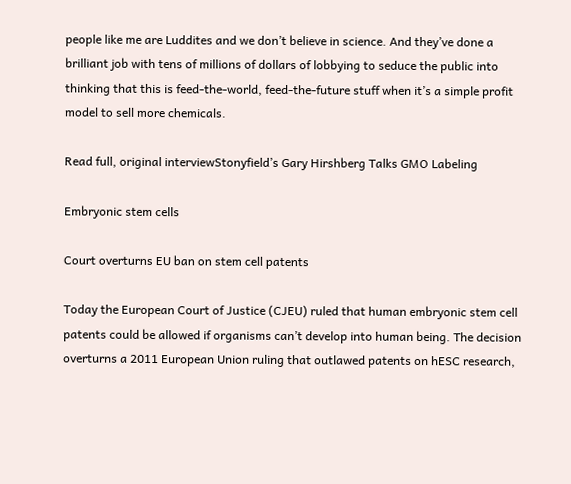people like me are Luddites and we don’t believe in science. And they’ve done a brilliant job with tens of millions of dollars of lobbying to seduce the public into thinking that this is feed-the-world, feed-the-future stuff when it’s a simple profit model to sell more chemicals.

Read full, original interviewStonyfield’s Gary Hirshberg Talks GMO Labeling

Embryonic stem cells

Court overturns EU ban on stem cell patents

Today the European Court of Justice (CJEU) ruled that human embryonic stem cell patents could be allowed if organisms can’t develop into human being. The decision overturns a 2011 European Union ruling that outlawed patents on hESC research,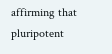affirming that pluripotent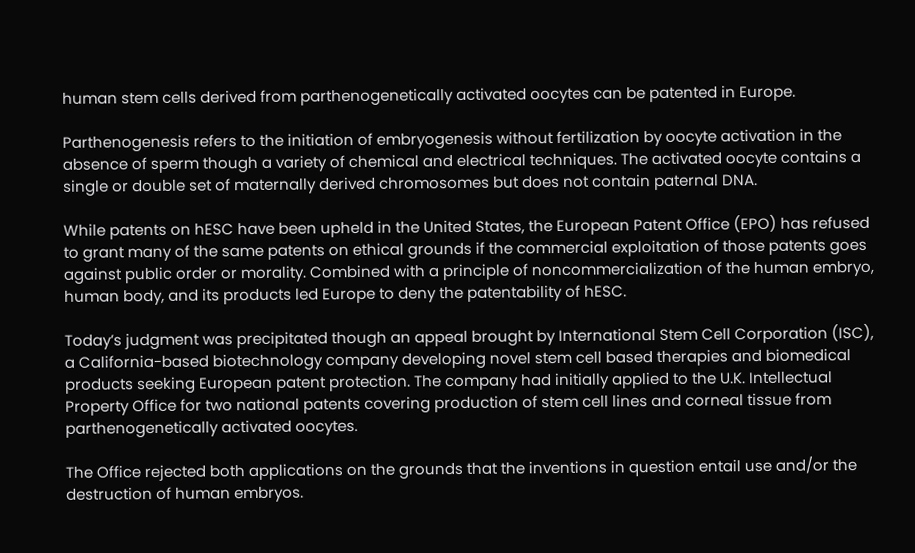human stem cells derived from parthenogenetically activated oocytes can be patented in Europe.

Parthenogenesis refers to the initiation of embryogenesis without fertilization by oocyte activation in the absence of sperm though a variety of chemical and electrical techniques. The activated oocyte contains a single or double set of maternally derived chromosomes but does not contain paternal DNA.

While patents on hESC have been upheld in the United States, the European Patent Office (EPO) has refused to grant many of the same patents on ethical grounds if the commercial exploitation of those patents goes against public order or morality. Combined with a principle of noncommercialization of the human embryo, human body, and its products led Europe to deny the patentability of hESC.

Today’s judgment was precipitated though an appeal brought by International Stem Cell Corporation (ISC), a California-based biotechnology company developing novel stem cell based therapies and biomedical products seeking European patent protection. The company had initially applied to the U.K. Intellectual Property Office for two national patents covering production of stem cell lines and corneal tissue from parthenogenetically activated oocytes.

The Office rejected both applications on the grounds that the inventions in question entail use and/or the destruction of human embryos.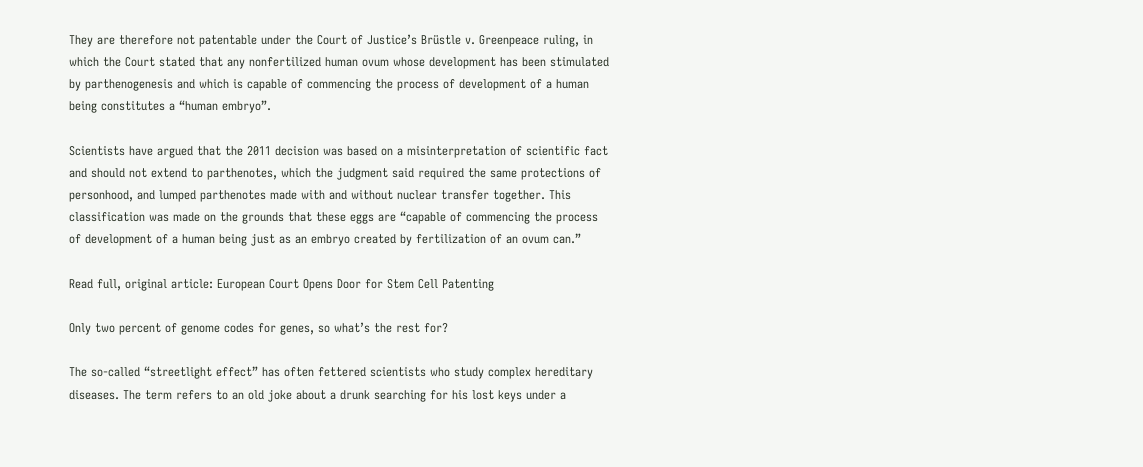They are therefore not patentable under the Court of Justice’s Brüstle v. Greenpeace ruling, in which the Court stated that any nonfertilized human ovum whose development has been stimulated by parthenogenesis and which is capable of commencing the process of development of a human being constitutes a “human embryo”.

Scientists have argued that the 2011 decision was based on a misinterpretation of scientific fact and should not extend to parthenotes, which the judgment said required the same protections of personhood, and lumped parthenotes made with and without nuclear transfer together. This classification was made on the grounds that these eggs are “capable of commencing the process of development of a human being just as an embryo created by fertilization of an ovum can.”

Read full, original article: European Court Opens Door for Stem Cell Patenting

Only two percent of genome codes for genes, so what’s the rest for?

The so-called “streetlight effect” has often fettered scientists who study complex hereditary diseases. The term refers to an old joke about a drunk searching for his lost keys under a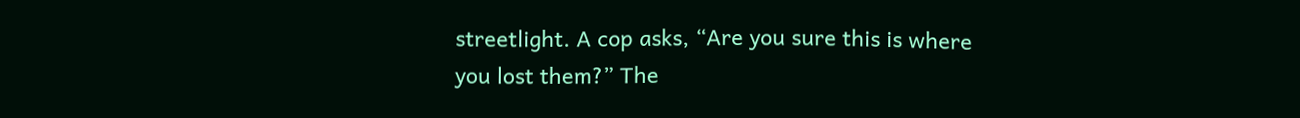streetlight. A cop asks, “Are you sure this is where you lost them?” The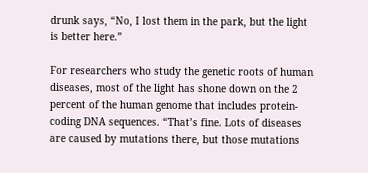drunk says, “No, I lost them in the park, but the light is better here.”

For researchers who study the genetic roots of human diseases, most of the light has shone down on the 2 percent of the human genome that includes protein-coding DNA sequences. “That’s fine. Lots of diseases are caused by mutations there, but those mutations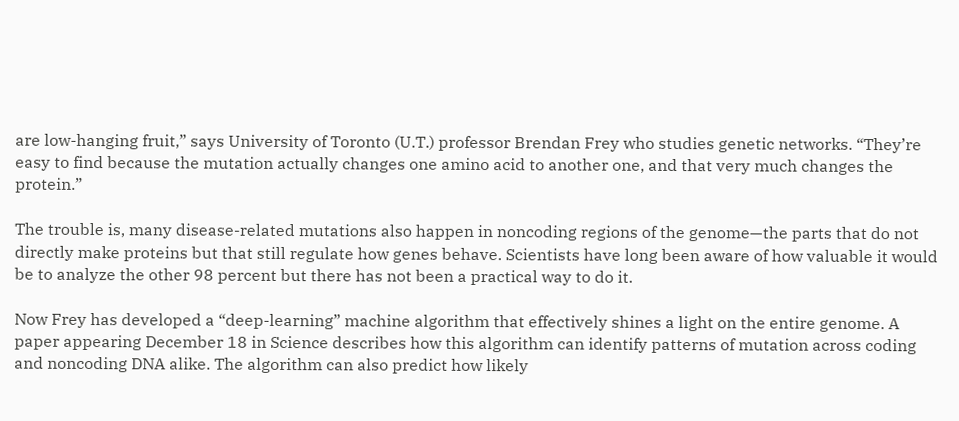are low-hanging fruit,” says University of Toronto (U.T.) professor Brendan Frey who studies genetic networks. “They’re easy to find because the mutation actually changes one amino acid to another one, and that very much changes the protein.”

The trouble is, many disease-related mutations also happen in noncoding regions of the genome—the parts that do not directly make proteins but that still regulate how genes behave. Scientists have long been aware of how valuable it would be to analyze the other 98 percent but there has not been a practical way to do it.

Now Frey has developed a “deep-learning” machine algorithm that effectively shines a light on the entire genome. A paper appearing December 18 in Science describes how this algorithm can identify patterns of mutation across coding and noncoding DNA alike. The algorithm can also predict how likely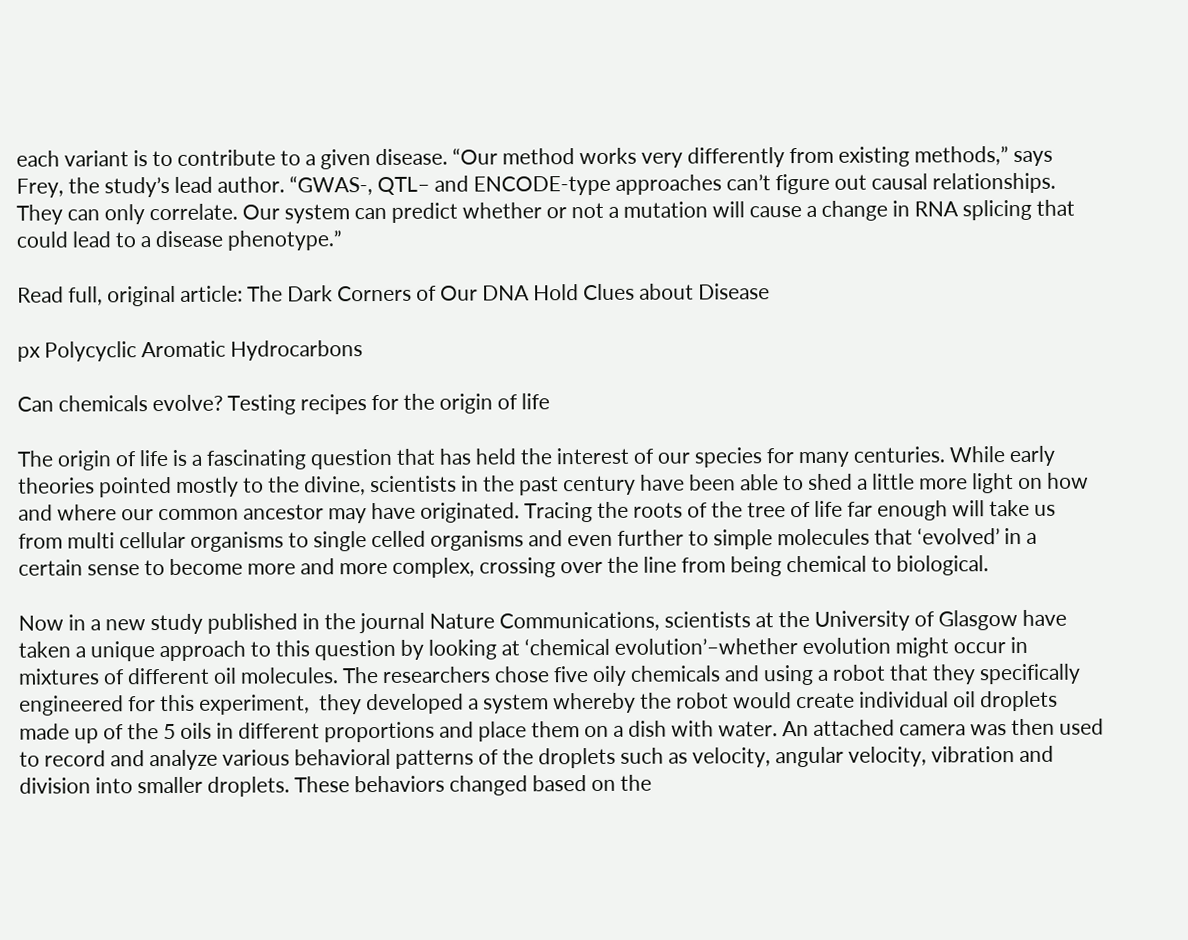each variant is to contribute to a given disease. “Our method works very differently from existing methods,” says Frey, the study’s lead author. “GWAS-, QTL– and ENCODE-type approaches can’t figure out causal relationships. They can only correlate. Our system can predict whether or not a mutation will cause a change in RNA splicing that could lead to a disease phenotype.”

Read full, original article: The Dark Corners of Our DNA Hold Clues about Disease

px Polycyclic Aromatic Hydrocarbons

Can chemicals evolve? Testing recipes for the origin of life

The origin of life is a fascinating question that has held the interest of our species for many centuries. While early theories pointed mostly to the divine, scientists in the past century have been able to shed a little more light on how and where our common ancestor may have originated. Tracing the roots of the tree of life far enough will take us from multi cellular organisms to single celled organisms and even further to simple molecules that ‘evolved’ in a certain sense to become more and more complex, crossing over the line from being chemical to biological.

Now in a new study published in the journal Nature Communications, scientists at the University of Glasgow have taken a unique approach to this question by looking at ‘chemical evolution’–whether evolution might occur in mixtures of different oil molecules. The researchers chose five oily chemicals and using a robot that they specifically engineered for this experiment,  they developed a system whereby the robot would create individual oil droplets made up of the 5 oils in different proportions and place them on a dish with water. An attached camera was then used to record and analyze various behavioral patterns of the droplets such as velocity, angular velocity, vibration and division into smaller droplets. These behaviors changed based on the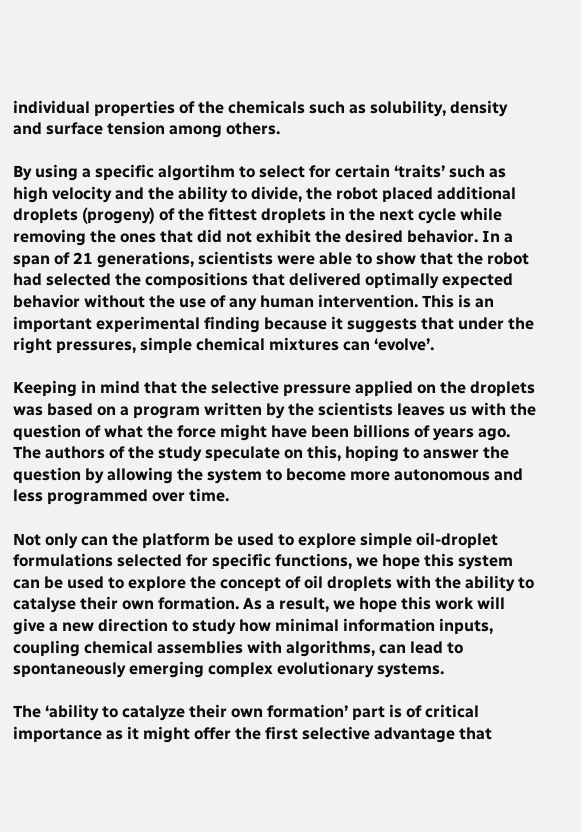individual properties of the chemicals such as solubility, density and surface tension among others.

By using a specific algortihm to select for certain ‘traits’ such as high velocity and the ability to divide, the robot placed additional droplets (progeny) of the fittest droplets in the next cycle while removing the ones that did not exhibit the desired behavior. In a span of 21 generations, scientists were able to show that the robot had selected the compositions that delivered optimally expected behavior without the use of any human intervention. This is an important experimental finding because it suggests that under the right pressures, simple chemical mixtures can ‘evolve’.

Keeping in mind that the selective pressure applied on the droplets was based on a program written by the scientists leaves us with the question of what the force might have been billions of years ago. The authors of the study speculate on this, hoping to answer the question by allowing the system to become more autonomous and less programmed over time.

Not only can the platform be used to explore simple oil-droplet formulations selected for specific functions, we hope this system can be used to explore the concept of oil droplets with the ability to catalyse their own formation. As a result, we hope this work will give a new direction to study how minimal information inputs, coupling chemical assemblies with algorithms, can lead to spontaneously emerging complex evolutionary systems.

The ‘ability to catalyze their own formation’ part is of critical importance as it might offer the first selective advantage that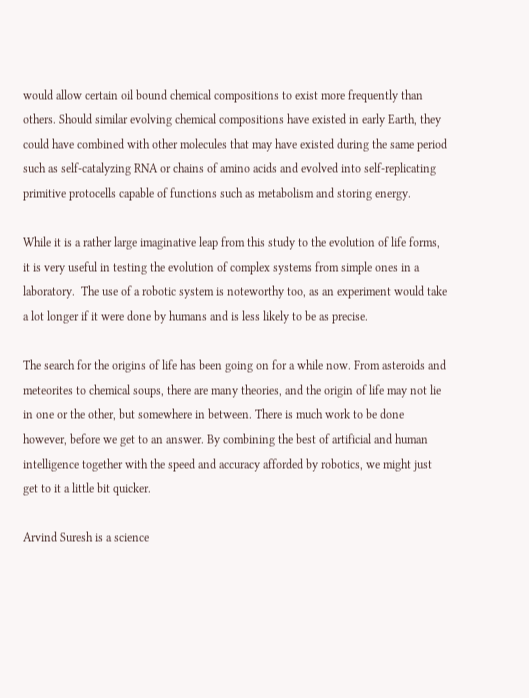would allow certain oil bound chemical compositions to exist more frequently than others. Should similar evolving chemical compositions have existed in early Earth, they could have combined with other molecules that may have existed during the same period such as self-catalyzing RNA or chains of amino acids and evolved into self-replicating primitive protocells capable of functions such as metabolism and storing energy.

While it is a rather large imaginative leap from this study to the evolution of life forms, it is very useful in testing the evolution of complex systems from simple ones in a laboratory.  The use of a robotic system is noteworthy too, as an experiment would take a lot longer if it were done by humans and is less likely to be as precise.

The search for the origins of life has been going on for a while now. From asteroids and meteorites to chemical soups, there are many theories, and the origin of life may not lie in one or the other, but somewhere in between. There is much work to be done however, before we get to an answer. By combining the best of artificial and human intelligence together with the speed and accuracy afforded by robotics, we might just get to it a little bit quicker.

Arvind Suresh is a science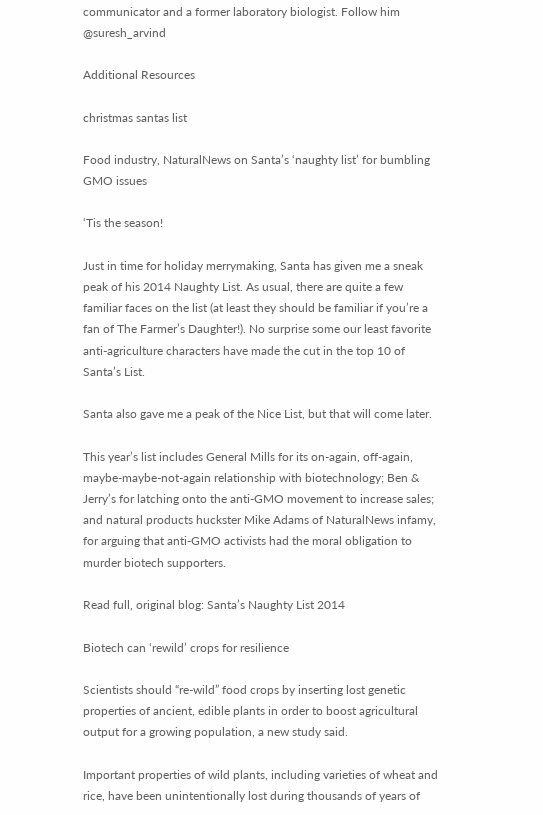communicator and a former laboratory biologist. Follow him @suresh_arvind

Additional Resources

christmas santas list

Food industry, NaturalNews on Santa’s ‘naughty list’ for bumbling GMO issues

‘Tis the season!

Just in time for holiday merrymaking, Santa has given me a sneak peak of his 2014 Naughty List. As usual, there are quite a few familiar faces on the list (at least they should be familiar if you’re a fan of The Farmer’s Daughter!). No surprise some our least favorite anti-agriculture characters have made the cut in the top 10 of Santa’s List.

Santa also gave me a peak of the Nice List, but that will come later.

This year’s list includes General Mills for its on-again, off-again, maybe-maybe-not-again relationship with biotechnology; Ben & Jerry’s for latching onto the anti-GMO movement to increase sales; and natural products huckster Mike Adams of NaturalNews infamy, for arguing that anti-GMO activists had the moral obligation to murder biotech supporters.

Read full, original blog: Santa’s Naughty List 2014

Biotech can ‘rewild’ crops for resilience

Scientists should “re-wild” food crops by inserting lost genetic properties of ancient, edible plants in order to boost agricultural output for a growing population, a new study said.

Important properties of wild plants, including varieties of wheat and rice, have been unintentionally lost during thousands of years of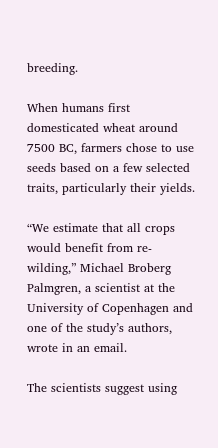breeding.

When humans first domesticated wheat around 7500 BC, farmers chose to use seeds based on a few selected traits, particularly their yields.

“We estimate that all crops would benefit from re-wilding,” Michael Broberg Palmgren, a scientist at the University of Copenhagen and one of the study’s authors, wrote in an email.

The scientists suggest using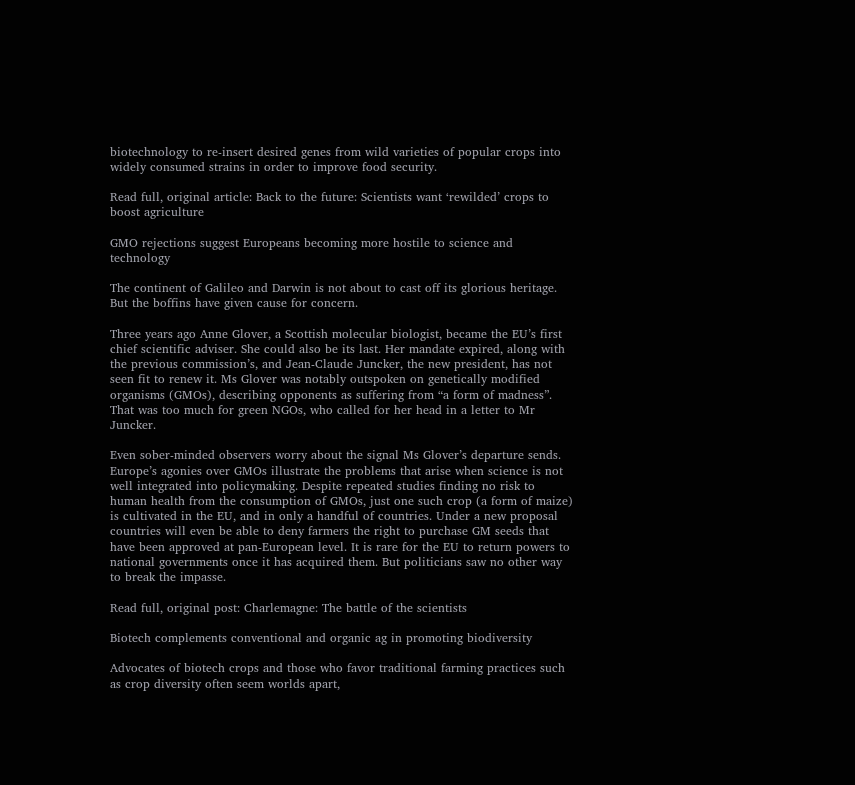biotechnology to re-insert desired genes from wild varieties of popular crops into widely consumed strains in order to improve food security.

Read full, original article: Back to the future: Scientists want ‘rewilded’ crops to boost agriculture

GMO rejections suggest Europeans becoming more hostile to science and technology

The continent of Galileo and Darwin is not about to cast off its glorious heritage. But the boffins have given cause for concern.

Three years ago Anne Glover, a Scottish molecular biologist, became the EU’s first chief scientific adviser. She could also be its last. Her mandate expired, along with the previous commission’s, and Jean-Claude Juncker, the new president, has not seen fit to renew it. Ms Glover was notably outspoken on genetically modified organisms (GMOs), describing opponents as suffering from “a form of madness”. That was too much for green NGOs, who called for her head in a letter to Mr Juncker.

Even sober-minded observers worry about the signal Ms Glover’s departure sends. Europe’s agonies over GMOs illustrate the problems that arise when science is not well integrated into policymaking. Despite repeated studies finding no risk to human health from the consumption of GMOs, just one such crop (a form of maize) is cultivated in the EU, and in only a handful of countries. Under a new proposal countries will even be able to deny farmers the right to purchase GM seeds that have been approved at pan-European level. It is rare for the EU to return powers to national governments once it has acquired them. But politicians saw no other way to break the impasse.

Read full, original post: Charlemagne: The battle of the scientists

Biotech complements conventional and organic ag in promoting biodiversity

Advocates of biotech crops and those who favor traditional farming practices such as crop diversity often seem worlds apart,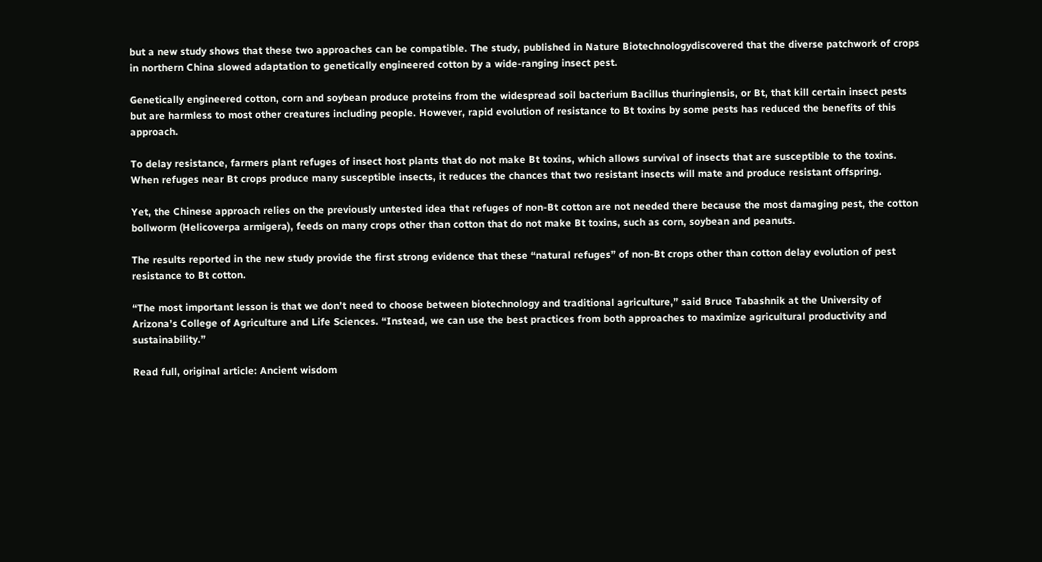but a new study shows that these two approaches can be compatible. The study, published in Nature Biotechnologydiscovered that the diverse patchwork of crops in northern China slowed adaptation to genetically engineered cotton by a wide-ranging insect pest.

Genetically engineered cotton, corn and soybean produce proteins from the widespread soil bacterium Bacillus thuringiensis, or Bt, that kill certain insect pests but are harmless to most other creatures including people. However, rapid evolution of resistance to Bt toxins by some pests has reduced the benefits of this approach.

To delay resistance, farmers plant refuges of insect host plants that do not make Bt toxins, which allows survival of insects that are susceptible to the toxins. When refuges near Bt crops produce many susceptible insects, it reduces the chances that two resistant insects will mate and produce resistant offspring.

Yet, the Chinese approach relies on the previously untested idea that refuges of non-Bt cotton are not needed there because the most damaging pest, the cotton bollworm (Helicoverpa armigera), feeds on many crops other than cotton that do not make Bt toxins, such as corn, soybean and peanuts.

The results reported in the new study provide the first strong evidence that these “natural refuges” of non-Bt crops other than cotton delay evolution of pest resistance to Bt cotton.

“The most important lesson is that we don’t need to choose between biotechnology and traditional agriculture,” said Bruce Tabashnik at the University of Arizona’s College of Agriculture and Life Sciences. “Instead, we can use the best practices from both approaches to maximize agricultural productivity and sustainability.”

Read full, original article: Ancient wisdom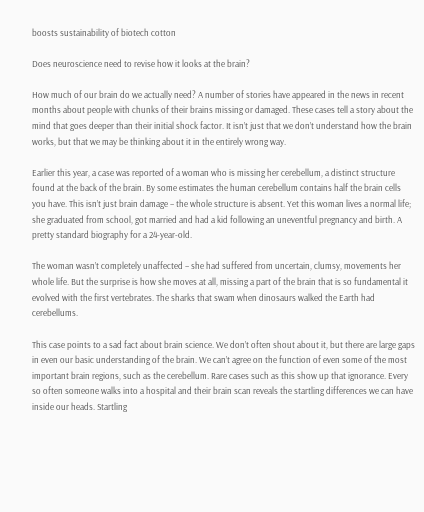boosts sustainability of biotech cotton

Does neuroscience need to revise how it looks at the brain?

How much of our brain do we actually need? A number of stories have appeared in the news in recent months about people with chunks of their brains missing or damaged. These cases tell a story about the mind that goes deeper than their initial shock factor. It isn’t just that we don’t understand how the brain works, but that we may be thinking about it in the entirely wrong way.

Earlier this year, a case was reported of a woman who is missing her cerebellum, a distinct structure found at the back of the brain. By some estimates the human cerebellum contains half the brain cells you have. This isn’t just brain damage – the whole structure is absent. Yet this woman lives a normal life; she graduated from school, got married and had a kid following an uneventful pregnancy and birth. A pretty standard biography for a 24-year-old.

The woman wasn’t completely unaffected – she had suffered from uncertain, clumsy, movements her whole life. But the surprise is how she moves at all, missing a part of the brain that is so fundamental it evolved with the first vertebrates. The sharks that swam when dinosaurs walked the Earth had cerebellums.

This case points to a sad fact about brain science. We don’t often shout about it, but there are large gaps in even our basic understanding of the brain. We can’t agree on the function of even some of the most important brain regions, such as the cerebellum. Rare cases such as this show up that ignorance. Every so often someone walks into a hospital and their brain scan reveals the startling differences we can have inside our heads. Startling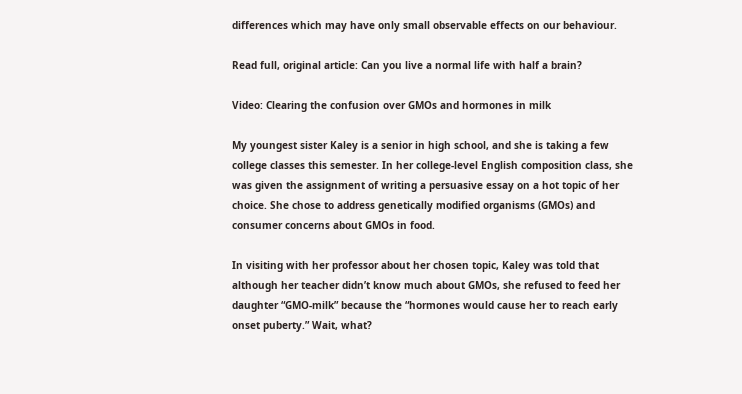differences which may have only small observable effects on our behaviour.

Read full, original article: Can you live a normal life with half a brain?

Video: Clearing the confusion over GMOs and hormones in milk

My youngest sister Kaley is a senior in high school, and she is taking a few college classes this semester. In her college-level English composition class, she was given the assignment of writing a persuasive essay on a hot topic of her choice. She chose to address genetically modified organisms (GMOs) and consumer concerns about GMOs in food.

In visiting with her professor about her chosen topic, Kaley was told that although her teacher didn’t know much about GMOs, she refused to feed her daughter “GMO-milk” because the “hormones would cause her to reach early onset puberty.” Wait, what?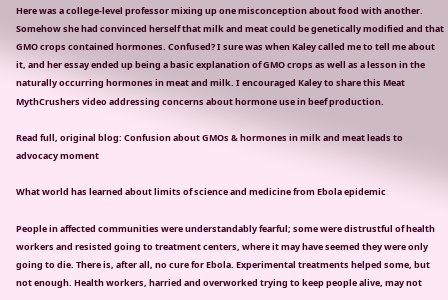Here was a college-level professor mixing up one misconception about food with another. Somehow she had convinced herself that milk and meat could be genetically modified and that GMO crops contained hormones. Confused? I sure was when Kaley called me to tell me about it, and her essay ended up being a basic explanation of GMO crops as well as a lesson in the naturally occurring hormones in meat and milk. I encouraged Kaley to share this Meat MythCrushers video addressing concerns about hormone use in beef production.

Read full, original blog: Confusion about GMOs & hormones in milk and meat leads to advocacy moment

What world has learned about limits of science and medicine from Ebola epidemic

People in affected communities were understandably fearful; some were distrustful of health workers and resisted going to treatment centers, where it may have seemed they were only going to die. There is, after all, no cure for Ebola. Experimental treatments helped some, but not enough. Health workers, harried and overworked trying to keep people alive, may not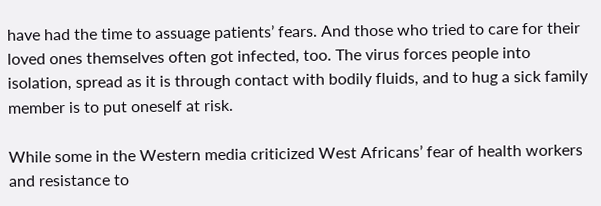have had the time to assuage patients’ fears. And those who tried to care for their loved ones themselves often got infected, too. The virus forces people into isolation, spread as it is through contact with bodily fluids, and to hug a sick family member is to put oneself at risk.

While some in the Western media criticized West Africans’ fear of health workers and resistance to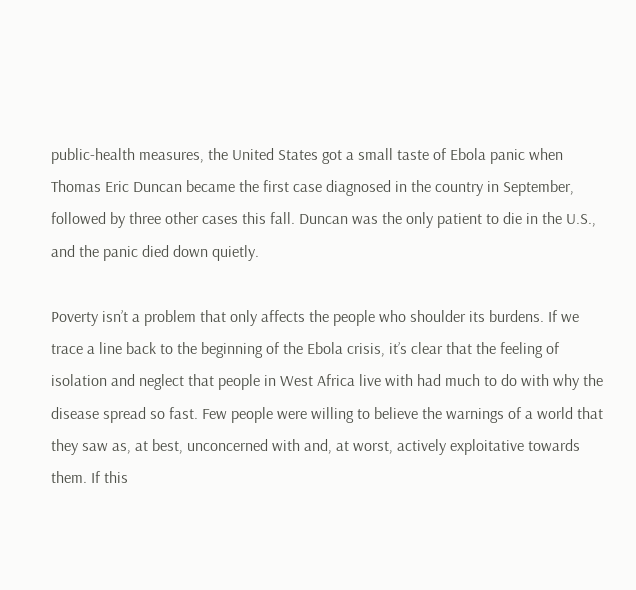public-health measures, the United States got a small taste of Ebola panic when Thomas Eric Duncan became the first case diagnosed in the country in September, followed by three other cases this fall. Duncan was the only patient to die in the U.S., and the panic died down quietly.

Poverty isn’t a problem that only affects the people who shoulder its burdens. If we trace a line back to the beginning of the Ebola crisis, it’s clear that the feeling of isolation and neglect that people in West Africa live with had much to do with why the disease spread so fast. Few people were willing to believe the warnings of a world that they saw as, at best, unconcerned with and, at worst, actively exploitative towards them. If this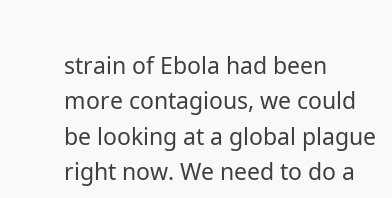strain of Ebola had been more contagious, we could be looking at a global plague right now. We need to do a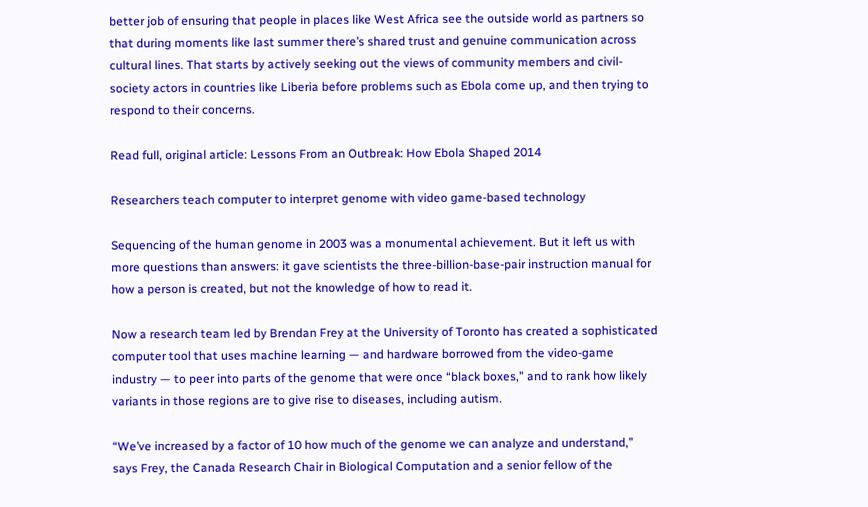better job of ensuring that people in places like West Africa see the outside world as partners so that during moments like last summer there’s shared trust and genuine communication across cultural lines. That starts by actively seeking out the views of community members and civil-society actors in countries like Liberia before problems such as Ebola come up, and then trying to respond to their concerns.

Read full, original article: Lessons From an Outbreak: How Ebola Shaped 2014

Researchers teach computer to interpret genome with video game-based technology

Sequencing of the human genome in 2003 was a monumental achievement. But it left us with more questions than answers: it gave scientists the three-billion-base-pair instruction manual for how a person is created, but not the knowledge of how to read it.

Now a research team led by Brendan Frey at the University of Toronto has created a sophisticated computer tool that uses machine learning — and hardware borrowed from the video-game industry — to peer into parts of the genome that were once “black boxes,” and to rank how likely variants in those regions are to give rise to diseases, including autism.

“We’ve increased by a factor of 10 how much of the genome we can analyze and understand,” says Frey, the Canada Research Chair in Biological Computation and a senior fellow of the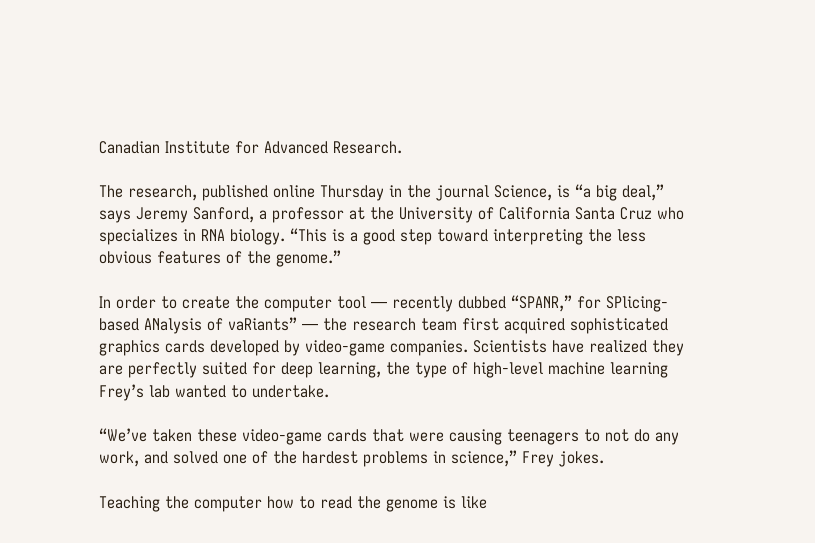Canadian Institute for Advanced Research.

The research, published online Thursday in the journal Science, is “a big deal,” says Jeremy Sanford, a professor at the University of California Santa Cruz who specializes in RNA biology. “This is a good step toward interpreting the less obvious features of the genome.”

In order to create the computer tool — recently dubbed “SPANR,” for SPlicing-based ANalysis of vaRiants” — the research team first acquired sophisticated graphics cards developed by video-game companies. Scientists have realized they are perfectly suited for deep learning, the type of high-level machine learning Frey’s lab wanted to undertake.

“We’ve taken these video-game cards that were causing teenagers to not do any work, and solved one of the hardest problems in science,” Frey jokes.

Teaching the computer how to read the genome is like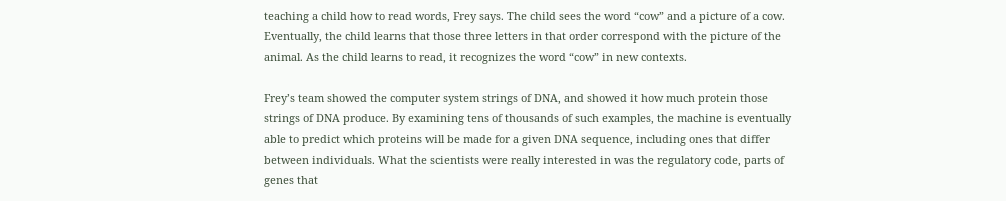teaching a child how to read words, Frey says. The child sees the word “cow” and a picture of a cow. Eventually, the child learns that those three letters in that order correspond with the picture of the animal. As the child learns to read, it recognizes the word “cow” in new contexts.

Frey’s team showed the computer system strings of DNA, and showed it how much protein those strings of DNA produce. By examining tens of thousands of such examples, the machine is eventually able to predict which proteins will be made for a given DNA sequence, including ones that differ between individuals. What the scientists were really interested in was the regulatory code, parts of genes that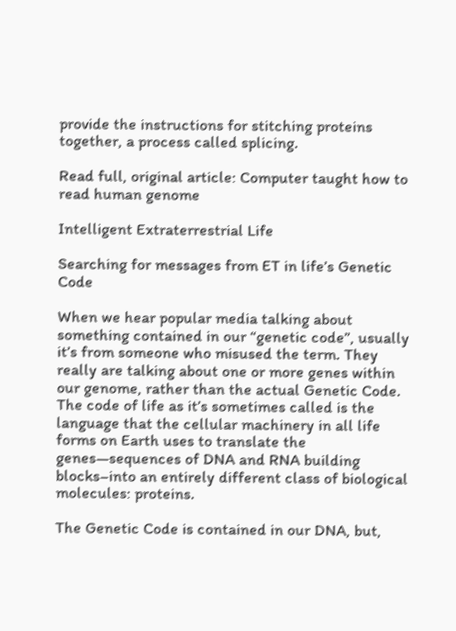provide the instructions for stitching proteins together, a process called splicing.

Read full, original article: Computer taught how to read human genome

Intelligent Extraterrestrial Life

Searching for messages from ET in life’s Genetic Code

When we hear popular media talking about something contained in our “genetic code”, usually it’s from someone who misused the term. They really are talking about one or more genes within our genome, rather than the actual Genetic Code. The code of life as it’s sometimes called is the language that the cellular machinery in all life forms on Earth uses to translate the genes—sequences of DNA and RNA building blocks–into an entirely different class of biological molecules: proteins.

The Genetic Code is contained in our DNA, but,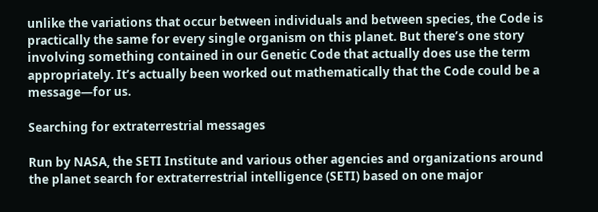unlike the variations that occur between individuals and between species, the Code is practically the same for every single organism on this planet. But there’s one story involving something contained in our Genetic Code that actually does use the term appropriately. It’s actually been worked out mathematically that the Code could be a message—for us.

Searching for extraterrestrial messages

Run by NASA, the SETI Institute and various other agencies and organizations around the planet search for extraterrestrial intelligence (SETI) based on one major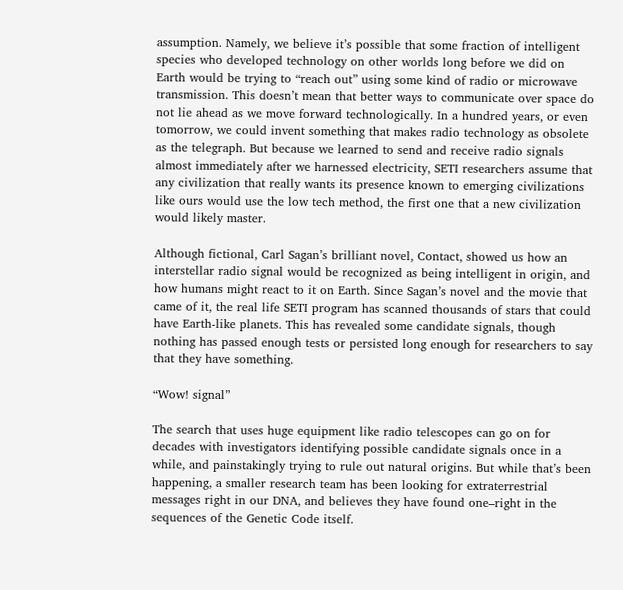assumption. Namely, we believe it’s possible that some fraction of intelligent species who developed technology on other worlds long before we did on Earth would be trying to “reach out” using some kind of radio or microwave transmission. This doesn’t mean that better ways to communicate over space do not lie ahead as we move forward technologically. In a hundred years, or even tomorrow, we could invent something that makes radio technology as obsolete as the telegraph. But because we learned to send and receive radio signals almost immediately after we harnessed electricity, SETI researchers assume that any civilization that really wants its presence known to emerging civilizations like ours would use the low tech method, the first one that a new civilization would likely master.

Although fictional, Carl Sagan’s brilliant novel, Contact, showed us how an interstellar radio signal would be recognized as being intelligent in origin, and how humans might react to it on Earth. Since Sagan’s novel and the movie that came of it, the real life SETI program has scanned thousands of stars that could have Earth-like planets. This has revealed some candidate signals, though nothing has passed enough tests or persisted long enough for researchers to say that they have something.

“Wow! signal”

The search that uses huge equipment like radio telescopes can go on for decades with investigators identifying possible candidate signals once in a while, and painstakingly trying to rule out natural origins. But while that’s been happening, a smaller research team has been looking for extraterrestrial messages right in our DNA, and believes they have found one–right in the sequences of the Genetic Code itself.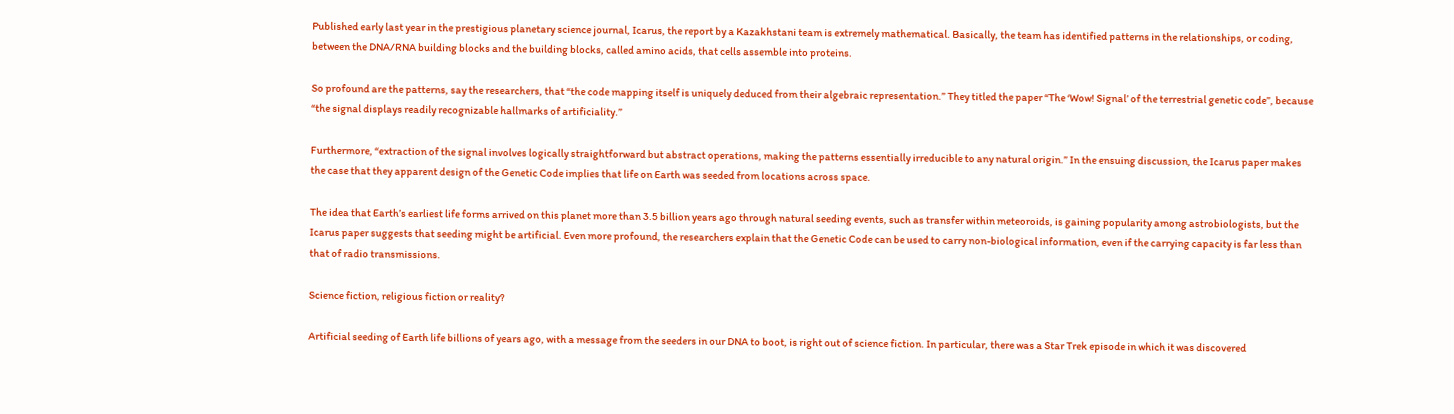Published early last year in the prestigious planetary science journal, Icarus, the report by a Kazakhstani team is extremely mathematical. Basically, the team has identified patterns in the relationships, or coding, between the DNA/RNA building blocks and the building blocks, called amino acids, that cells assemble into proteins.

So profound are the patterns, say the researchers, that “the code mapping itself is uniquely deduced from their algebraic representation.” They titled the paper “The ‘Wow! Signal’ of the terrestrial genetic code”, because “the signal displays readily recognizable hallmarks of artificiality.”

Furthermore, “extraction of the signal involves logically straightforward but abstract operations, making the patterns essentially irreducible to any natural origin.” In the ensuing discussion, the Icarus paper makes the case that they apparent design of the Genetic Code implies that life on Earth was seeded from locations across space.

The idea that Earth’s earliest life forms arrived on this planet more than 3.5 billion years ago through natural seeding events, such as transfer within meteoroids, is gaining popularity among astrobiologists, but the Icarus paper suggests that seeding might be artificial. Even more profound, the researchers explain that the Genetic Code can be used to carry non-biological information, even if the carrying capacity is far less than that of radio transmissions.

Science fiction, religious fiction or reality?

Artificial seeding of Earth life billions of years ago, with a message from the seeders in our DNA to boot, is right out of science fiction. In particular, there was a Star Trek episode in which it was discovered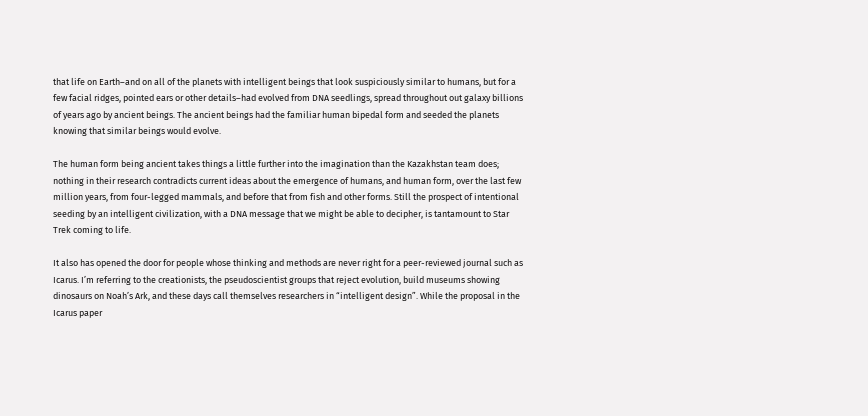that life on Earth–and on all of the planets with intelligent beings that look suspiciously similar to humans, but for a few facial ridges, pointed ears or other details–had evolved from DNA seedlings, spread throughout out galaxy billions of years ago by ancient beings. The ancient beings had the familiar human bipedal form and seeded the planets knowing that similar beings would evolve.

The human form being ancient takes things a little further into the imagination than the Kazakhstan team does; nothing in their research contradicts current ideas about the emergence of humans, and human form, over the last few million years, from four-legged mammals, and before that from fish and other forms. Still the prospect of intentional seeding by an intelligent civilization, with a DNA message that we might be able to decipher, is tantamount to Star Trek coming to life.

It also has opened the door for people whose thinking and methods are never right for a peer-reviewed journal such as Icarus. I’m referring to the creationists, the pseudoscientist groups that reject evolution, build museums showing dinosaurs on Noah’s Ark, and these days call themselves researchers in “intelligent design”. While the proposal in the Icarus paper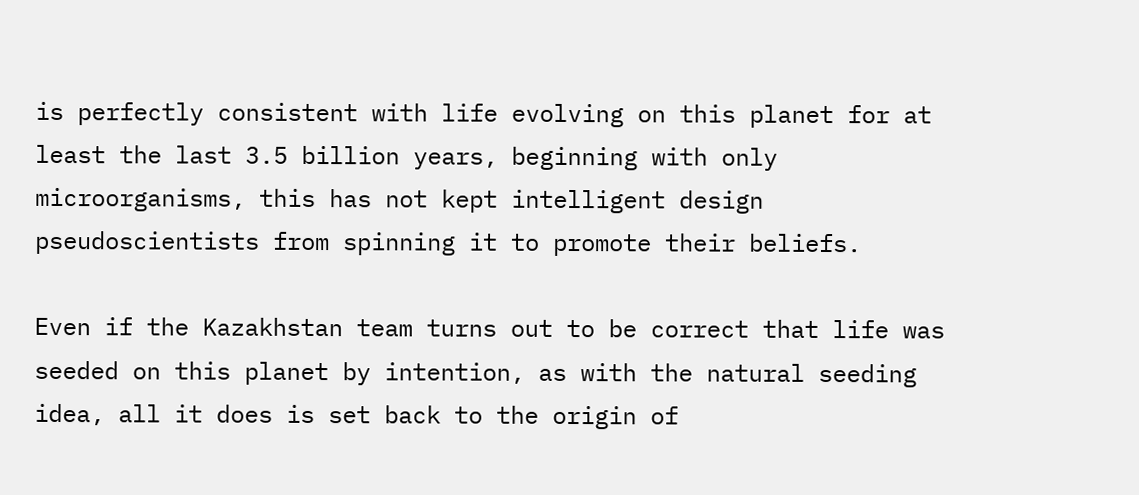is perfectly consistent with life evolving on this planet for at least the last 3.5 billion years, beginning with only microorganisms, this has not kept intelligent design pseudoscientists from spinning it to promote their beliefs.

Even if the Kazakhstan team turns out to be correct that life was seeded on this planet by intention, as with the natural seeding idea, all it does is set back to the origin of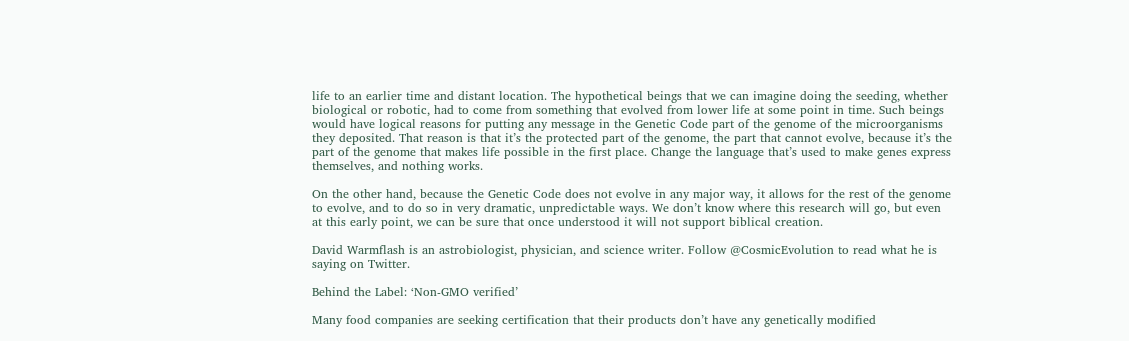life to an earlier time and distant location. The hypothetical beings that we can imagine doing the seeding, whether biological or robotic, had to come from something that evolved from lower life at some point in time. Such beings would have logical reasons for putting any message in the Genetic Code part of the genome of the microorganisms they deposited. That reason is that it’s the protected part of the genome, the part that cannot evolve, because it’s the part of the genome that makes life possible in the first place. Change the language that’s used to make genes express themselves, and nothing works.

On the other hand, because the Genetic Code does not evolve in any major way, it allows for the rest of the genome to evolve, and to do so in very dramatic, unpredictable ways. We don’t know where this research will go, but even at this early point, we can be sure that once understood it will not support biblical creation.

David Warmflash is an astrobiologist, physician, and science writer. Follow @CosmicEvolution to read what he is saying on Twitter.

Behind the Label: ‘Non-GMO verified’

Many food companies are seeking certification that their products don’t have any genetically modified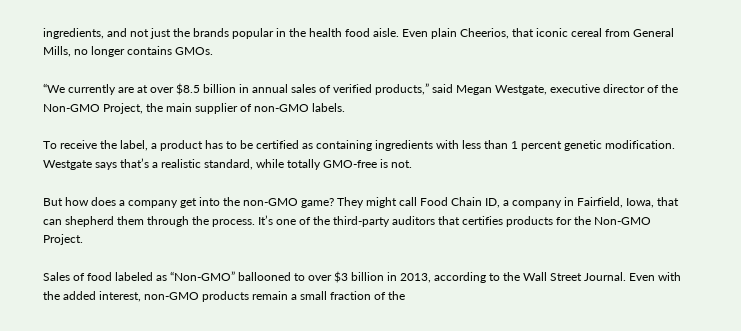ingredients, and not just the brands popular in the health food aisle. Even plain Cheerios, that iconic cereal from General Mills, no longer contains GMOs.

“We currently are at over $8.5 billion in annual sales of verified products,” said Megan Westgate, executive director of the Non-GMO Project, the main supplier of non-GMO labels.

To receive the label, a product has to be certified as containing ingredients with less than 1 percent genetic modification. Westgate says that’s a realistic standard, while totally GMO-free is not.

But how does a company get into the non-GMO game? They might call Food Chain ID, a company in Fairfield, Iowa, that can shepherd them through the process. It’s one of the third-party auditors that certifies products for the Non-GMO Project.

Sales of food labeled as “Non-GMO” ballooned to over $3 billion in 2013, according to the Wall Street Journal. Even with the added interest, non-GMO products remain a small fraction of the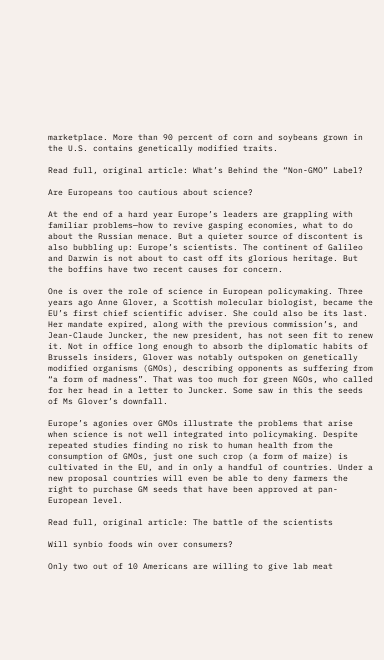marketplace. More than 90 percent of corn and soybeans grown in the U.S. contains genetically modified traits.

Read full, original article: What’s Behind the “Non-GMO” Label?

Are Europeans too cautious about science?

At the end of a hard year Europe’s leaders are grappling with familiar problems—how to revive gasping economies, what to do about the Russian menace. But a quieter source of discontent is also bubbling up: Europe’s scientists. The continent of Galileo and Darwin is not about to cast off its glorious heritage. But the boffins have two recent causes for concern.

One is over the role of science in European policymaking. Three years ago Anne Glover, a Scottish molecular biologist, became the EU’s first chief scientific adviser. She could also be its last. Her mandate expired, along with the previous commission’s, and Jean-Claude Juncker, the new president, has not seen fit to renew it. Not in office long enough to absorb the diplomatic habits of Brussels insiders, Glover was notably outspoken on genetically modified organisms (GMOs), describing opponents as suffering from “a form of madness”. That was too much for green NGOs, who called for her head in a letter to Juncker. Some saw in this the seeds of Ms Glover’s downfall.

Europe’s agonies over GMOs illustrate the problems that arise when science is not well integrated into policymaking. Despite repeated studies finding no risk to human health from the consumption of GMOs, just one such crop (a form of maize) is cultivated in the EU, and in only a handful of countries. Under a new proposal countries will even be able to deny farmers the right to purchase GM seeds that have been approved at pan-European level.

Read full, original article: The battle of the scientists

Will synbio foods win over consumers?

Only two out of 10 Americans are willing to give lab meat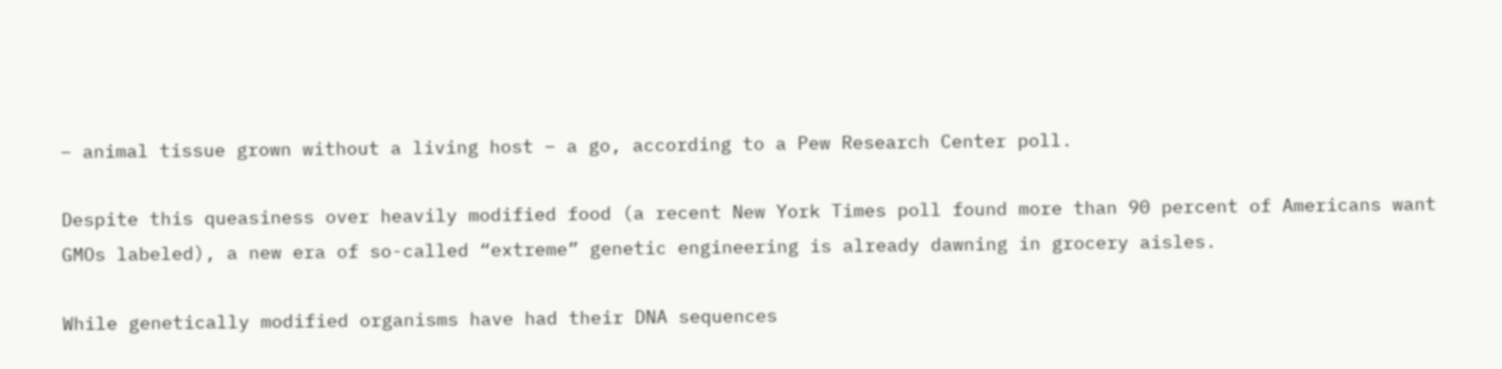– animal tissue grown without a living host – a go, according to a Pew Research Center poll.

Despite this queasiness over heavily modified food (a recent New York Times poll found more than 90 percent of Americans want GMOs labeled), a new era of so-called “extreme” genetic engineering is already dawning in grocery aisles.

While genetically modified organisms have had their DNA sequences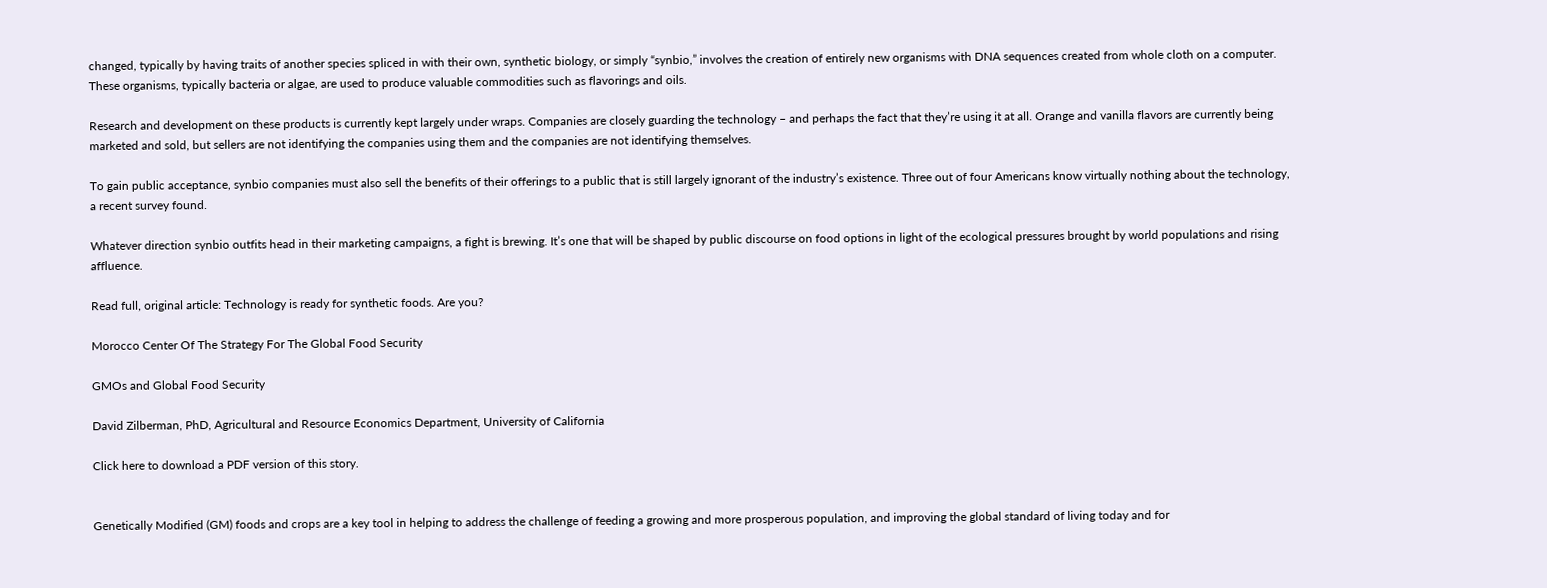changed, typically by having traits of another species spliced in with their own, synthetic biology, or simply “synbio,” involves the creation of entirely new organisms with DNA sequences created from whole cloth on a computer. These organisms, typically bacteria or algae, are used to produce valuable commodities such as flavorings and oils.

Research and development on these products is currently kept largely under wraps. Companies are closely guarding the technology – and perhaps the fact that they’re using it at all. Orange and vanilla flavors are currently being marketed and sold, but sellers are not identifying the companies using them and the companies are not identifying themselves.

To gain public acceptance, synbio companies must also sell the benefits of their offerings to a public that is still largely ignorant of the industry’s existence. Three out of four Americans know virtually nothing about the technology, a recent survey found.

Whatever direction synbio outfits head in their marketing campaigns, a fight is brewing. It’s one that will be shaped by public discourse on food options in light of the ecological pressures brought by world populations and rising affluence.

Read full, original article: Technology is ready for synthetic foods. Are you?

Morocco Center Of The Strategy For The Global Food Security

GMOs and Global Food Security

David Zilberman, PhD, Agricultural and Resource Economics Department, University of California

Click here to download a PDF version of this story.


Genetically Modified (GM) foods and crops are a key tool in helping to address the challenge of feeding a growing and more prosperous population, and improving the global standard of living today and for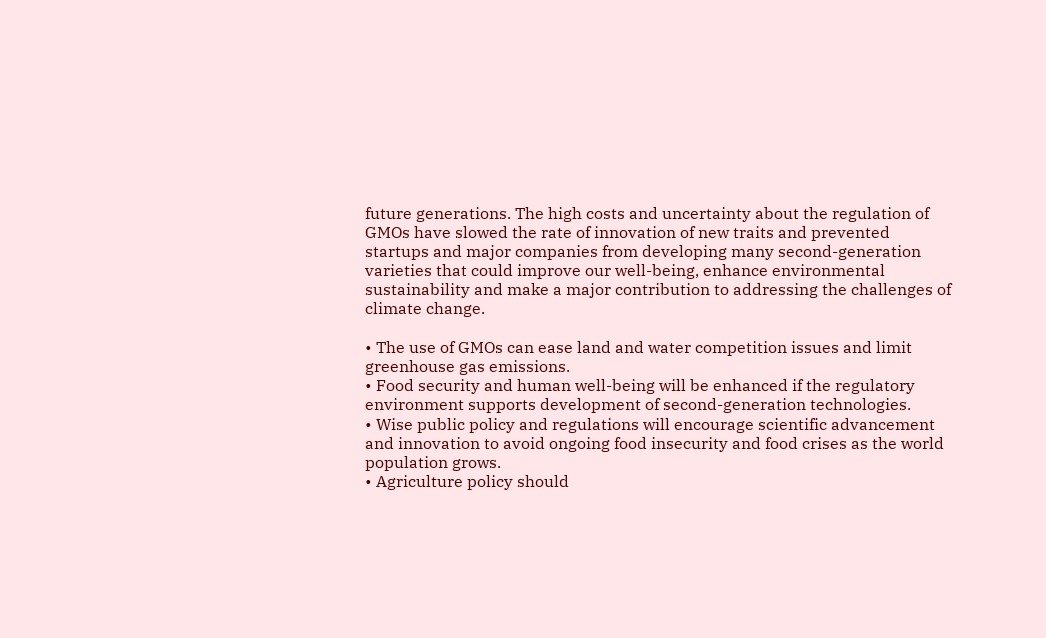future generations. The high costs and uncertainty about the regulation of GMOs have slowed the rate of innovation of new traits and prevented startups and major companies from developing many second-generation varieties that could improve our well-being, enhance environmental sustainability and make a major contribution to addressing the challenges of climate change.

• The use of GMOs can ease land and water competition issues and limit greenhouse gas emissions.
• Food security and human well-being will be enhanced if the regulatory environment supports development of second-generation technologies.
• Wise public policy and regulations will encourage scientific advancement and innovation to avoid ongoing food insecurity and food crises as the world population grows.
• Agriculture policy should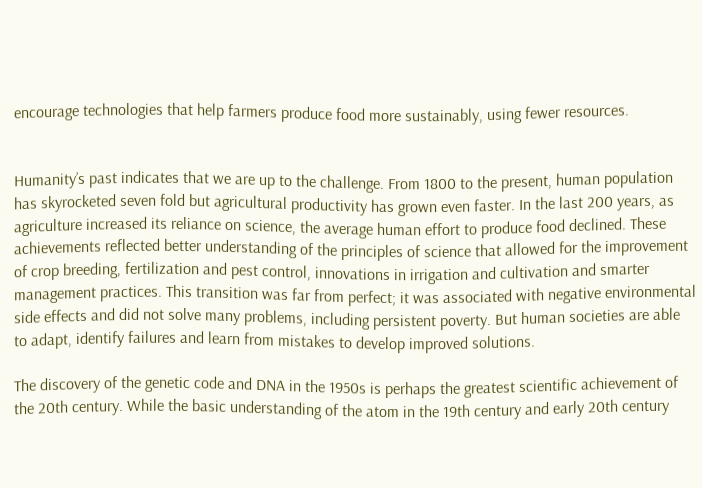encourage technologies that help farmers produce food more sustainably, using fewer resources.


Humanity’s past indicates that we are up to the challenge. From 1800 to the present, human population has skyrocketed seven fold but agricultural productivity has grown even faster. In the last 200 years, as agriculture increased its reliance on science, the average human effort to produce food declined. These achievements reflected better understanding of the principles of science that allowed for the improvement of crop breeding, fertilization and pest control, innovations in irrigation and cultivation and smarter management practices. This transition was far from perfect; it was associated with negative environmental side effects and did not solve many problems, including persistent poverty. But human societies are able to adapt, identify failures and learn from mistakes to develop improved solutions.

The discovery of the genetic code and DNA in the 1950s is perhaps the greatest scientific achievement of the 20th century. While the basic understanding of the atom in the 19th century and early 20th century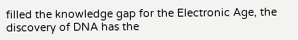filled the knowledge gap for the Electronic Age, the discovery of DNA has the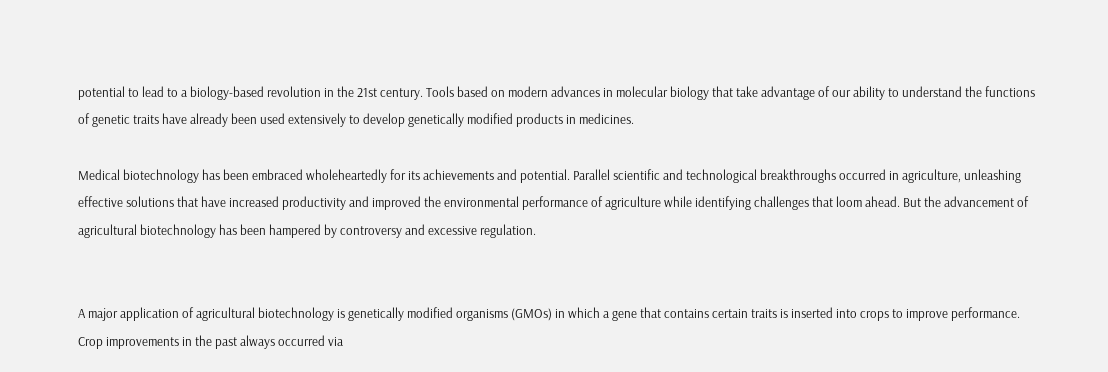potential to lead to a biology-based revolution in the 21st century. Tools based on modern advances in molecular biology that take advantage of our ability to understand the functions of genetic traits have already been used extensively to develop genetically modified products in medicines.

Medical biotechnology has been embraced wholeheartedly for its achievements and potential. Parallel scientific and technological breakthroughs occurred in agriculture, unleashing effective solutions that have increased productivity and improved the environmental performance of agriculture while identifying challenges that loom ahead. But the advancement of agricultural biotechnology has been hampered by controversy and excessive regulation.


A major application of agricultural biotechnology is genetically modified organisms (GMOs) in which a gene that contains certain traits is inserted into crops to improve performance. Crop improvements in the past always occurred via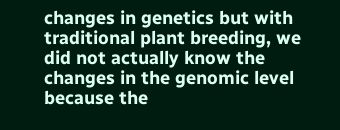changes in genetics but with traditional plant breeding, we did not actually know the changes in the genomic level because the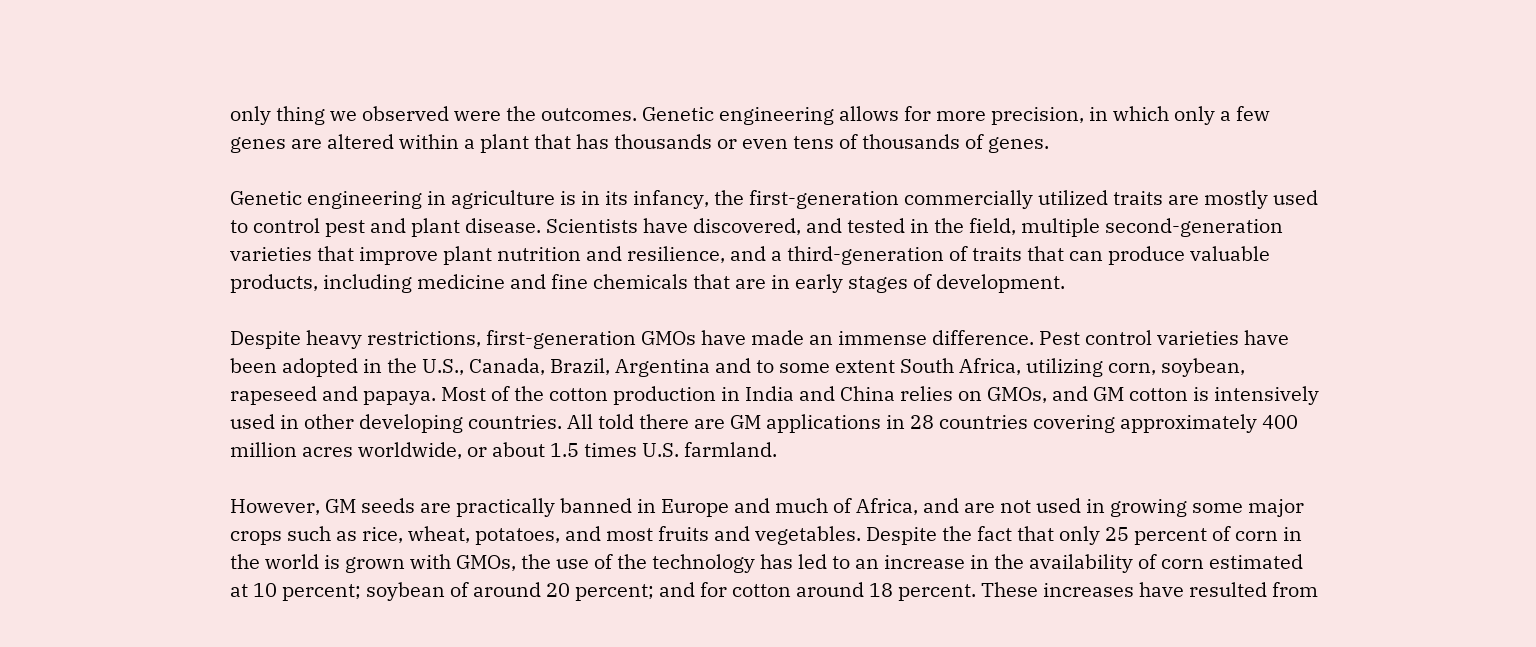only thing we observed were the outcomes. Genetic engineering allows for more precision, in which only a few genes are altered within a plant that has thousands or even tens of thousands of genes.

Genetic engineering in agriculture is in its infancy, the first-generation commercially utilized traits are mostly used to control pest and plant disease. Scientists have discovered, and tested in the field, multiple second-generation varieties that improve plant nutrition and resilience, and a third-generation of traits that can produce valuable products, including medicine and fine chemicals that are in early stages of development.

Despite heavy restrictions, first-generation GMOs have made an immense difference. Pest control varieties have been adopted in the U.S., Canada, Brazil, Argentina and to some extent South Africa, utilizing corn, soybean, rapeseed and papaya. Most of the cotton production in India and China relies on GMOs, and GM cotton is intensively used in other developing countries. All told there are GM applications in 28 countries covering approximately 400 million acres worldwide, or about 1.5 times U.S. farmland.

However, GM seeds are practically banned in Europe and much of Africa, and are not used in growing some major crops such as rice, wheat, potatoes, and most fruits and vegetables. Despite the fact that only 25 percent of corn in the world is grown with GMOs, the use of the technology has led to an increase in the availability of corn estimated at 10 percent; soybean of around 20 percent; and for cotton around 18 percent. These increases have resulted from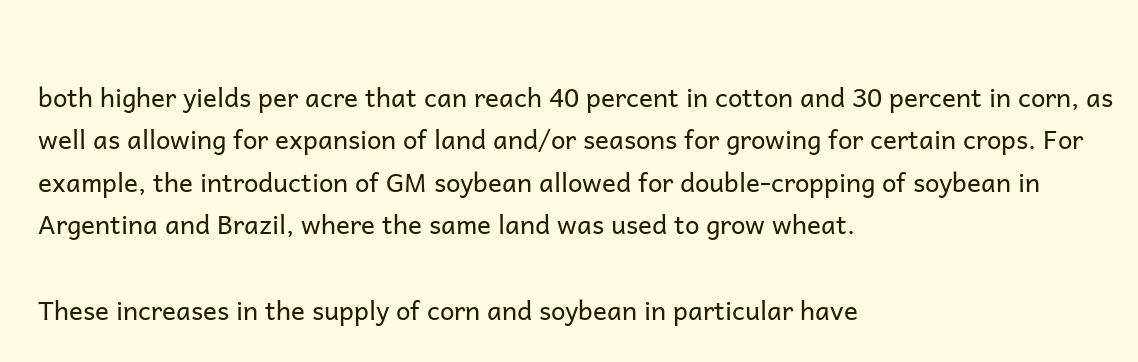both higher yields per acre that can reach 40 percent in cotton and 30 percent in corn, as well as allowing for expansion of land and/or seasons for growing for certain crops. For example, the introduction of GM soybean allowed for double-cropping of soybean in Argentina and Brazil, where the same land was used to grow wheat.

These increases in the supply of corn and soybean in particular have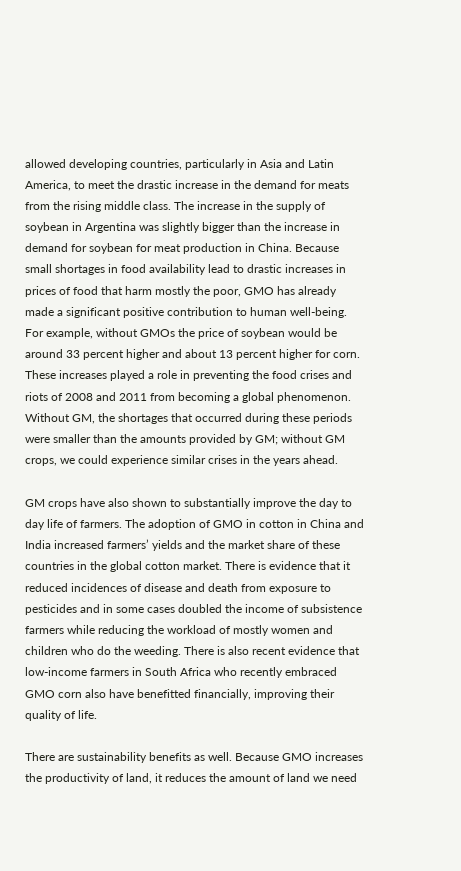allowed developing countries, particularly in Asia and Latin America, to meet the drastic increase in the demand for meats from the rising middle class. The increase in the supply of soybean in Argentina was slightly bigger than the increase in demand for soybean for meat production in China. Because small shortages in food availability lead to drastic increases in prices of food that harm mostly the poor, GMO has already made a significant positive contribution to human well-being. For example, without GMOs the price of soybean would be around 33 percent higher and about 13 percent higher for corn. These increases played a role in preventing the food crises and riots of 2008 and 2011 from becoming a global phenomenon. Without GM, the shortages that occurred during these periods were smaller than the amounts provided by GM; without GM crops, we could experience similar crises in the years ahead.

GM crops have also shown to substantially improve the day to day life of farmers. The adoption of GMO in cotton in China and India increased farmers’ yields and the market share of these countries in the global cotton market. There is evidence that it reduced incidences of disease and death from exposure to pesticides and in some cases doubled the income of subsistence farmers while reducing the workload of mostly women and children who do the weeding. There is also recent evidence that low-income farmers in South Africa who recently embraced GMO corn also have benefitted financially, improving their quality of life.

There are sustainability benefits as well. Because GMO increases the productivity of land, it reduces the amount of land we need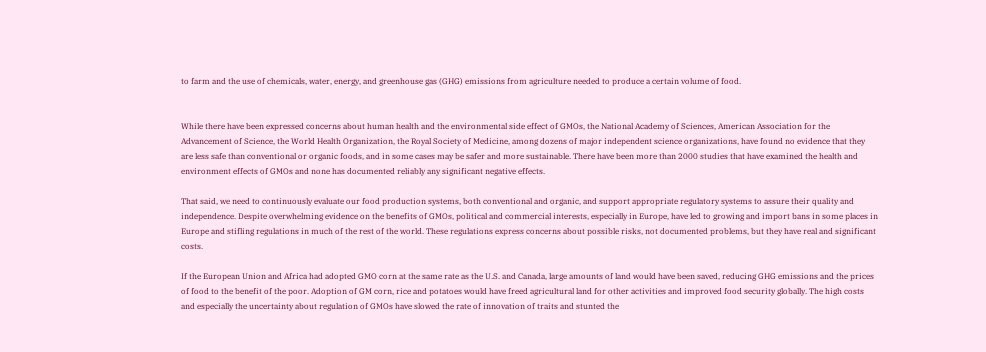to farm and the use of chemicals, water, energy, and greenhouse gas (GHG) emissions from agriculture needed to produce a certain volume of food.


While there have been expressed concerns about human health and the environmental side effect of GMOs, the National Academy of Sciences, American Association for the Advancement of Science, the World Health Organization, the Royal Society of Medicine, among dozens of major independent science organizations, have found no evidence that they are less safe than conventional or organic foods, and in some cases may be safer and more sustainable. There have been more than 2000 studies that have examined the health and environment effects of GMOs and none has documented reliably any significant negative effects.

That said, we need to continuously evaluate our food production systems, both conventional and organic, and support appropriate regulatory systems to assure their quality and independence. Despite overwhelming evidence on the benefits of GMOs, political and commercial interests, especially in Europe, have led to growing and import bans in some places in Europe and stifling regulations in much of the rest of the world. These regulations express concerns about possible risks, not documented problems, but they have real and significant costs.

If the European Union and Africa had adopted GMO corn at the same rate as the U.S. and Canada, large amounts of land would have been saved, reducing GHG emissions and the prices of food to the benefit of the poor. Adoption of GM corn, rice and potatoes would have freed agricultural land for other activities and improved food security globally. The high costs and especially the uncertainty about regulation of GMOs have slowed the rate of innovation of traits and stunted the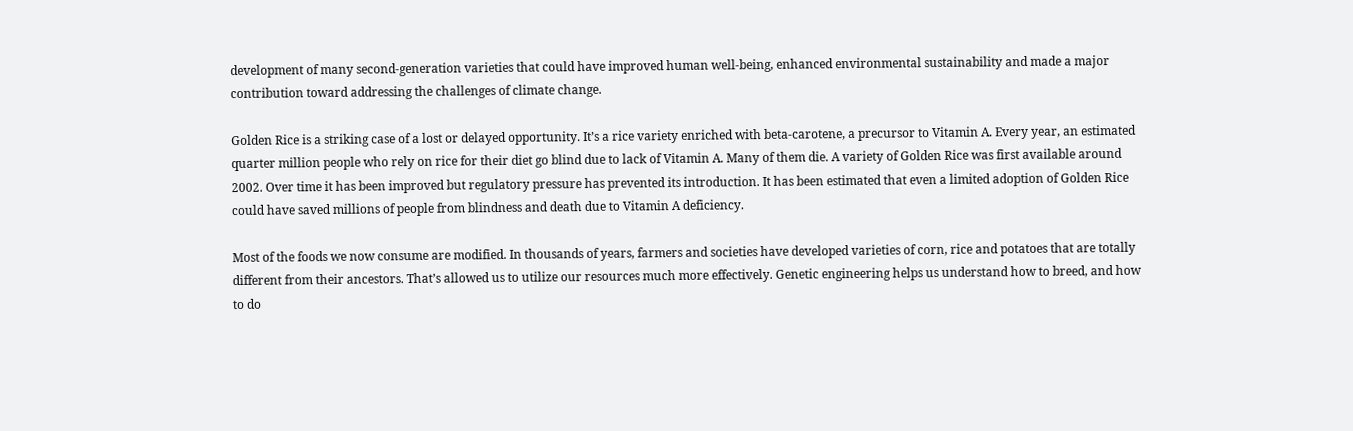development of many second-generation varieties that could have improved human well-being, enhanced environmental sustainability and made a major contribution toward addressing the challenges of climate change.

Golden Rice is a striking case of a lost or delayed opportunity. It’s a rice variety enriched with beta-carotene, a precursor to Vitamin A. Every year, an estimated quarter million people who rely on rice for their diet go blind due to lack of Vitamin A. Many of them die. A variety of Golden Rice was first available around 2002. Over time it has been improved but regulatory pressure has prevented its introduction. It has been estimated that even a limited adoption of Golden Rice could have saved millions of people from blindness and death due to Vitamin A deficiency.

Most of the foods we now consume are modified. In thousands of years, farmers and societies have developed varieties of corn, rice and potatoes that are totally different from their ancestors. That’s allowed us to utilize our resources much more effectively. Genetic engineering helps us understand how to breed, and how to do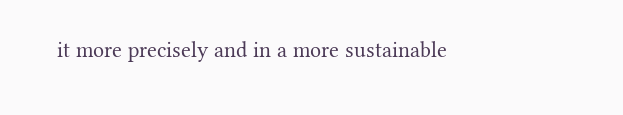it more precisely and in a more sustainable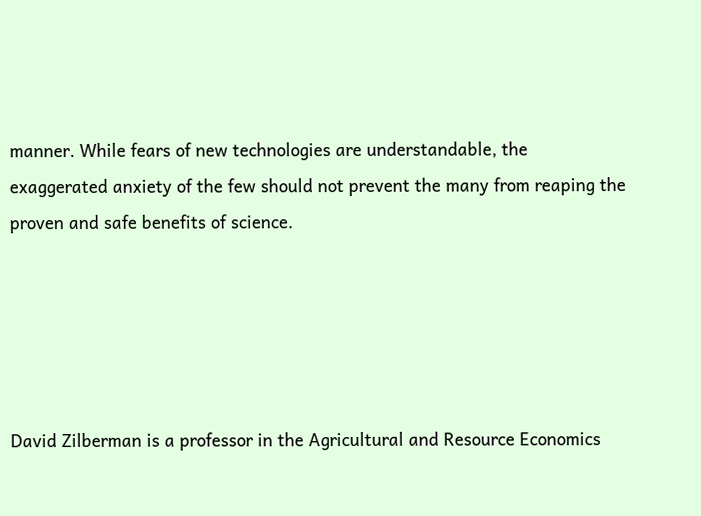manner. While fears of new technologies are understandable, the exaggerated anxiety of the few should not prevent the many from reaping the proven and safe benefits of science.





David Zilberman is a professor in the Agricultural and Resource Economics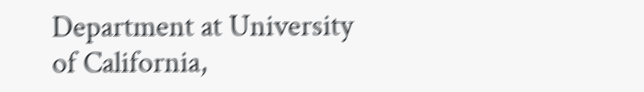Department at University of California,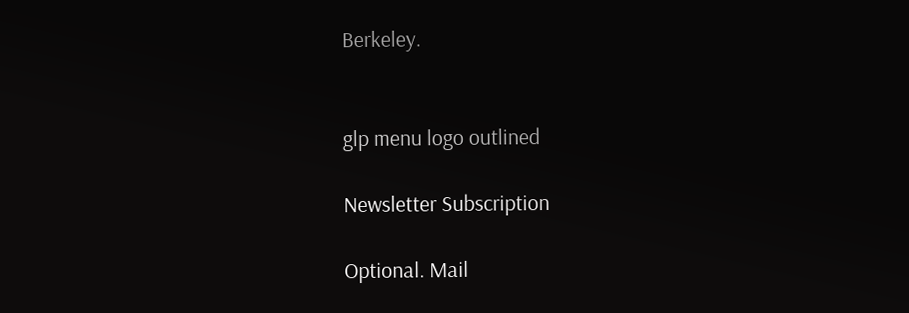Berkeley.


glp menu logo outlined

Newsletter Subscription

Optional. Mail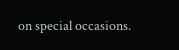on special occasions.